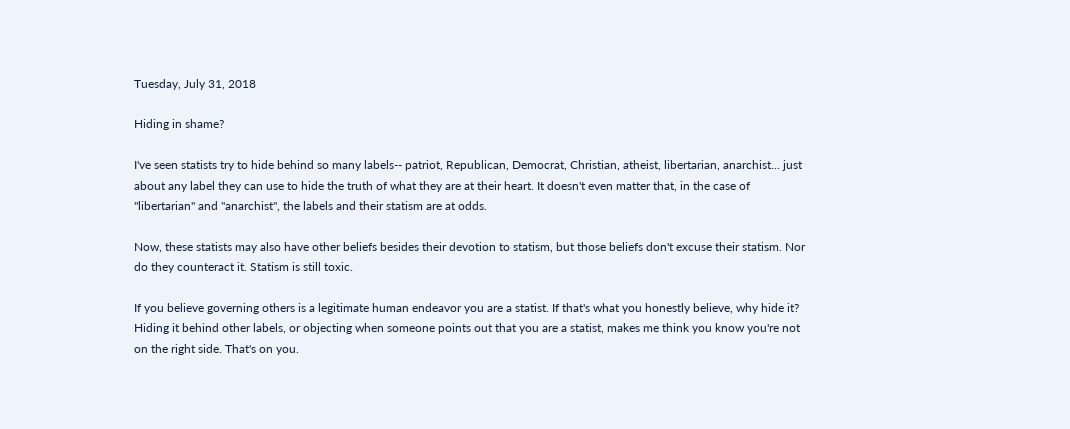Tuesday, July 31, 2018

Hiding in shame?

I've seen statists try to hide behind so many labels-- patriot, Republican, Democrat, Christian, atheist, libertarian, anarchist... just about any label they can use to hide the truth of what they are at their heart. It doesn't even matter that, in the case of "libertarian" and "anarchist", the labels and their statism are at odds.

Now, these statists may also have other beliefs besides their devotion to statism, but those beliefs don't excuse their statism. Nor do they counteract it. Statism is still toxic.

If you believe governing others is a legitimate human endeavor you are a statist. If that's what you honestly believe, why hide it? Hiding it behind other labels, or objecting when someone points out that you are a statist, makes me think you know you're not on the right side. That's on you.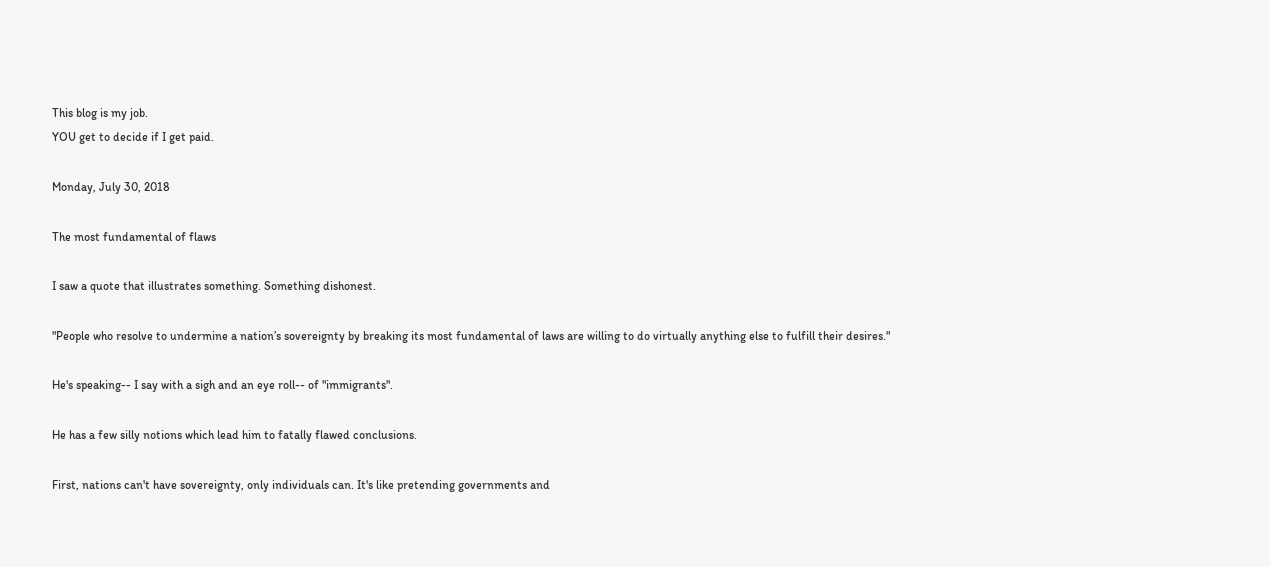This blog is my job.
YOU get to decide if I get paid.

Monday, July 30, 2018

The most fundamental of flaws

I saw a quote that illustrates something. Something dishonest.

"People who resolve to undermine a nation’s sovereignty by breaking its most fundamental of laws are willing to do virtually anything else to fulfill their desires."

He's speaking-- I say with a sigh and an eye roll-- of "immigrants".

He has a few silly notions which lead him to fatally flawed conclusions.

First, nations can't have sovereignty, only individuals can. It's like pretending governments and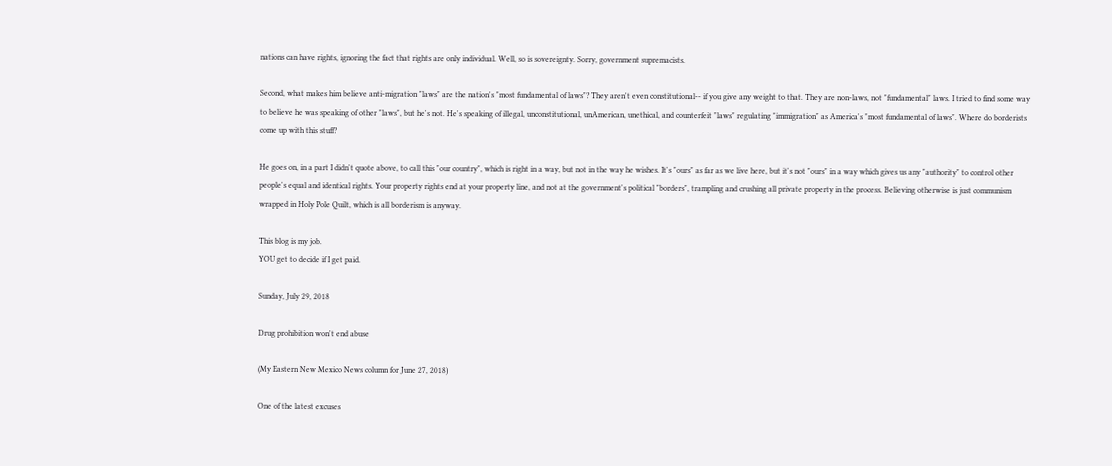nations can have rights, ignoring the fact that rights are only individual. Well, so is sovereignty. Sorry, government supremacists.

Second, what makes him believe anti-migration "laws" are the nation's "most fundamental of laws"? They aren't even constitutional-- if you give any weight to that. They are non-laws, not "fundamental" laws. I tried to find some way to believe he was speaking of other "laws", but he's not. He's speaking of illegal, unconstitutional, unAmerican, unethical, and counterfeit "laws" regulating "immigration" as America's "most fundamental of laws". Where do borderists come up with this stuff?

He goes on, in a part I didn't quote above, to call this "our country", which is right in a way, but not in the way he wishes. It's "ours" as far as we live here, but it's not "ours" in a way which gives us any "authority" to control other people's equal and identical rights. Your property rights end at your property line, and not at the government's political "borders", trampling and crushing all private property in the process. Believing otherwise is just communism wrapped in Holy Pole Quilt, which is all borderism is anyway.

This blog is my job.
YOU get to decide if I get paid.

Sunday, July 29, 2018

Drug prohibition won't end abuse

(My Eastern New Mexico News column for June 27, 2018)

One of the latest excuses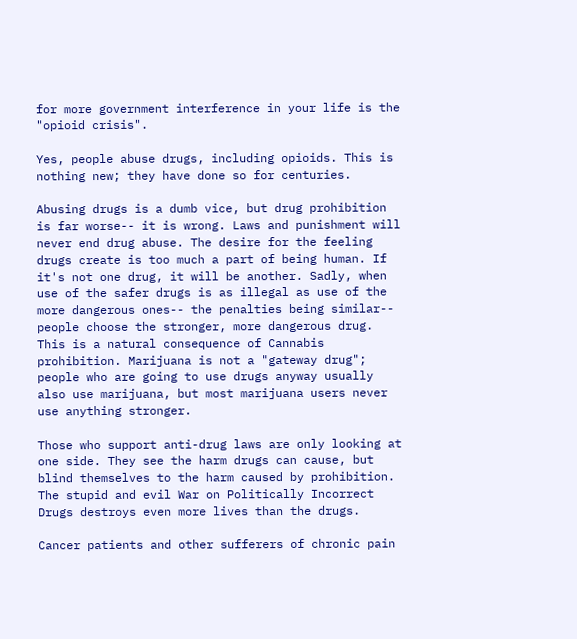for more government interference in your life is the "opioid crisis".

Yes, people abuse drugs, including opioids. This is nothing new; they have done so for centuries.

Abusing drugs is a dumb vice, but drug prohibition is far worse-- it is wrong. Laws and punishment will never end drug abuse. The desire for the feeling drugs create is too much a part of being human. If it's not one drug, it will be another. Sadly, when use of the safer drugs is as illegal as use of the more dangerous ones-- the penalties being similar-- people choose the stronger, more dangerous drug. This is a natural consequence of Cannabis prohibition. Marijuana is not a "gateway drug"; people who are going to use drugs anyway usually also use marijuana, but most marijuana users never use anything stronger.

Those who support anti-drug laws are only looking at one side. They see the harm drugs can cause, but blind themselves to the harm caused by prohibition. The stupid and evil War on Politically Incorrect Drugs destroys even more lives than the drugs.

Cancer patients and other sufferers of chronic pain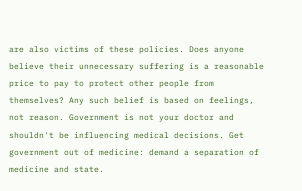are also victims of these policies. Does anyone believe their unnecessary suffering is a reasonable price to pay to protect other people from themselves? Any such belief is based on feelings, not reason. Government is not your doctor and shouldn't be influencing medical decisions. Get government out of medicine: demand a separation of medicine and state.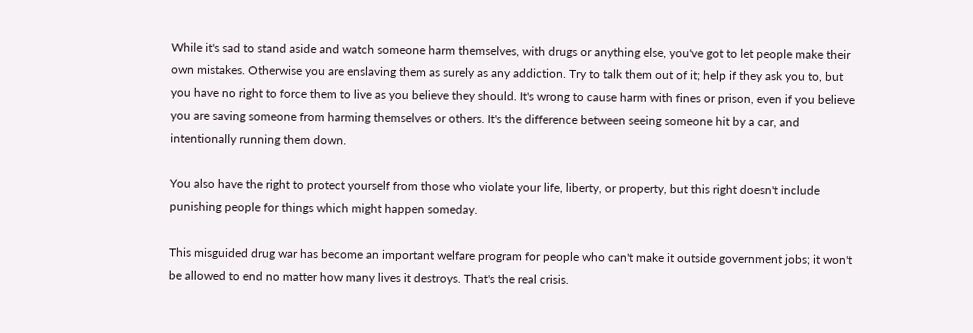While it's sad to stand aside and watch someone harm themselves, with drugs or anything else, you've got to let people make their own mistakes. Otherwise you are enslaving them as surely as any addiction. Try to talk them out of it; help if they ask you to, but you have no right to force them to live as you believe they should. It's wrong to cause harm with fines or prison, even if you believe you are saving someone from harming themselves or others. It's the difference between seeing someone hit by a car, and intentionally running them down.

You also have the right to protect yourself from those who violate your life, liberty, or property, but this right doesn't include punishing people for things which might happen someday.

This misguided drug war has become an important welfare program for people who can't make it outside government jobs; it won't be allowed to end no matter how many lives it destroys. That's the real crisis.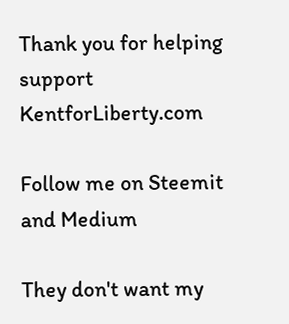Thank you for helping support KentforLiberty.com

Follow me on Steemit and Medium

They don't want my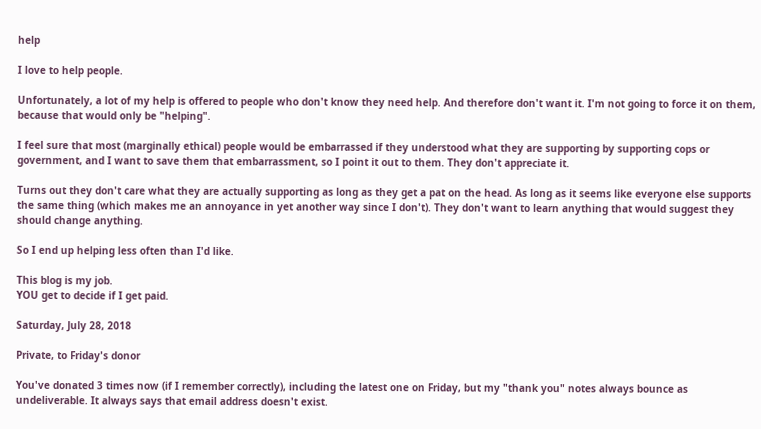help

I love to help people.

Unfortunately, a lot of my help is offered to people who don't know they need help. And therefore don't want it. I'm not going to force it on them, because that would only be "helping".

I feel sure that most (marginally ethical) people would be embarrassed if they understood what they are supporting by supporting cops or government, and I want to save them that embarrassment, so I point it out to them. They don't appreciate it.

Turns out they don't care what they are actually supporting as long as they get a pat on the head. As long as it seems like everyone else supports the same thing (which makes me an annoyance in yet another way since I don't). They don't want to learn anything that would suggest they should change anything.

So I end up helping less often than I'd like.

This blog is my job.
YOU get to decide if I get paid.

Saturday, July 28, 2018

Private, to Friday's donor

You've donated 3 times now (if I remember correctly), including the latest one on Friday, but my "thank you" notes always bounce as undeliverable. It always says that email address doesn't exist.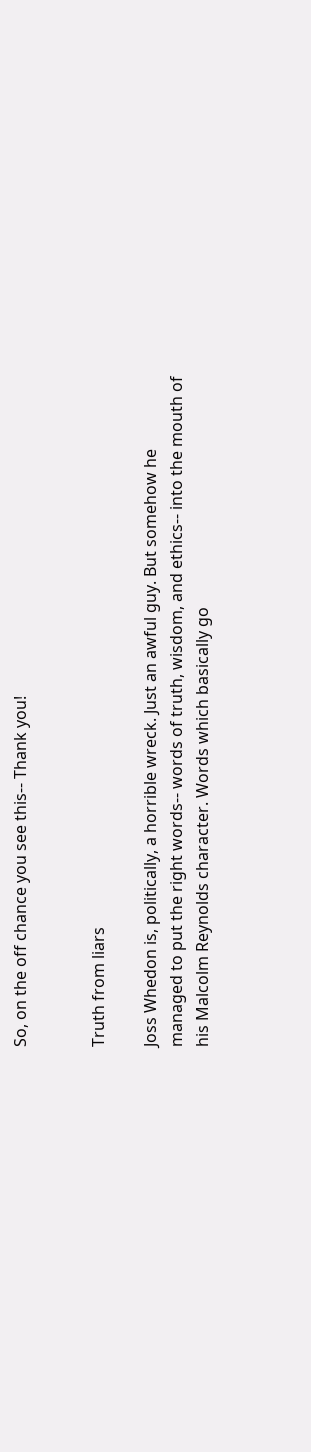So, on the off chance you see this-- Thank you!


Truth from liars

Joss Whedon is, politically, a horrible wreck. Just an awful guy. But somehow he managed to put the right words-- words of truth, wisdom, and ethics-- into the mouth of his Malcolm Reynolds character. Words which basically go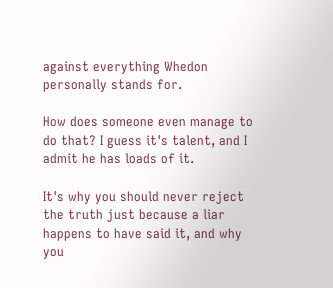against everything Whedon personally stands for.

How does someone even manage to do that? I guess it's talent, and I admit he has loads of it.

It's why you should never reject the truth just because a liar happens to have said it, and why you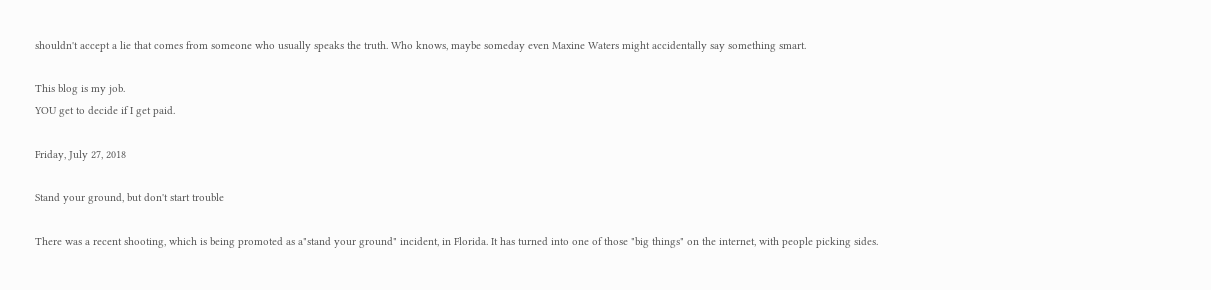shouldn't accept a lie that comes from someone who usually speaks the truth. Who knows, maybe someday even Maxine Waters might accidentally say something smart.

This blog is my job.
YOU get to decide if I get paid.

Friday, July 27, 2018

Stand your ground, but don't start trouble

There was a recent shooting, which is being promoted as a"stand your ground" incident, in Florida. It has turned into one of those "big things" on the internet, with people picking sides.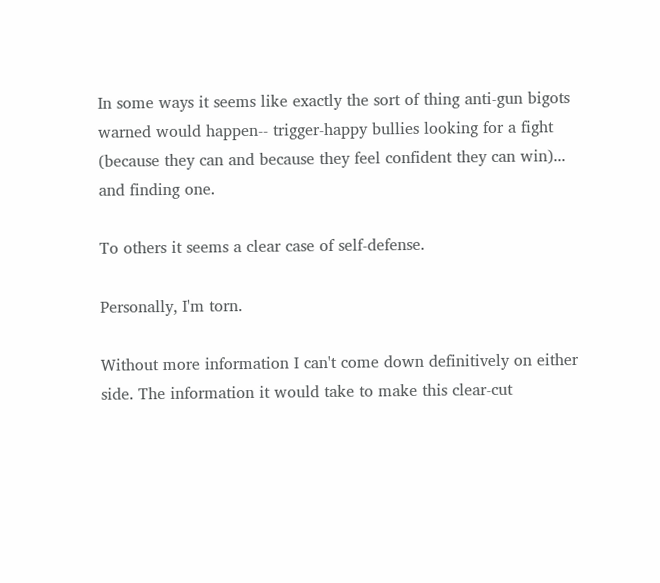In some ways it seems like exactly the sort of thing anti-gun bigots warned would happen-- trigger-happy bullies looking for a fight (because they can and because they feel confident they can win)... and finding one.

To others it seems a clear case of self-defense.

Personally, I'm torn.

Without more information I can't come down definitively on either side. The information it would take to make this clear-cut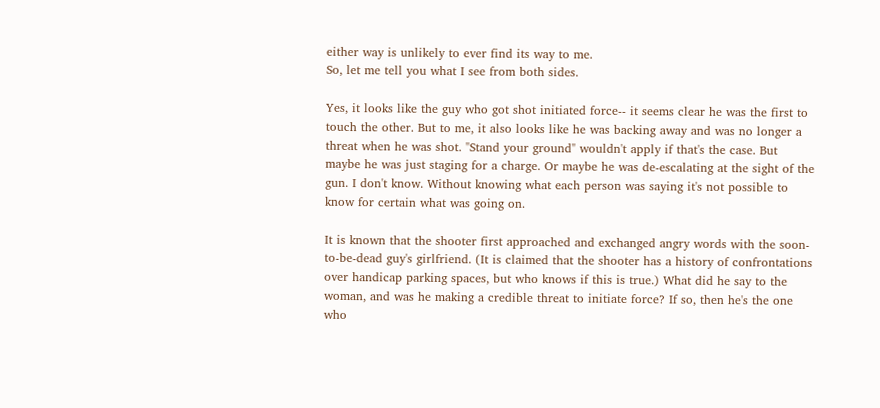either way is unlikely to ever find its way to me.
So, let me tell you what I see from both sides.

Yes, it looks like the guy who got shot initiated force-- it seems clear he was the first to touch the other. But to me, it also looks like he was backing away and was no longer a threat when he was shot. "Stand your ground" wouldn't apply if that's the case. But maybe he was just staging for a charge. Or maybe he was de-escalating at the sight of the gun. I don't know. Without knowing what each person was saying it's not possible to know for certain what was going on.

It is known that the shooter first approached and exchanged angry words with the soon-to-be-dead guy's girlfriend. (It is claimed that the shooter has a history of confrontations over handicap parking spaces, but who knows if this is true.) What did he say to the woman, and was he making a credible threat to initiate force? If so, then he's the one who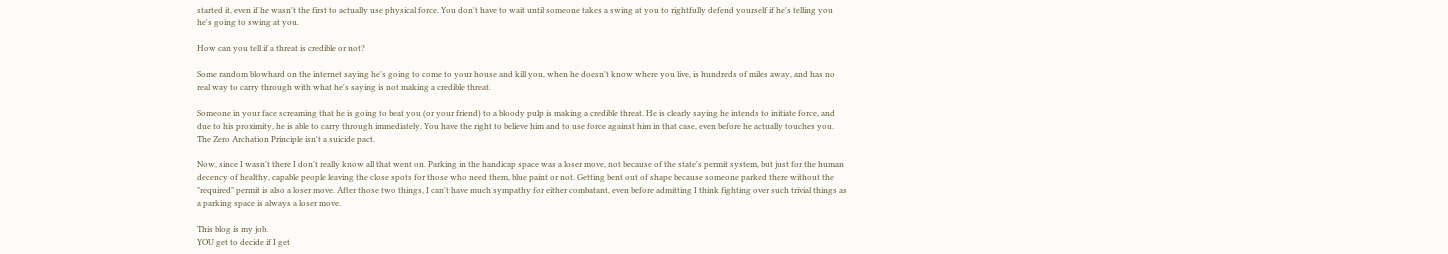started it, even if he wasn't the first to actually use physical force. You don't have to wait until someone takes a swing at you to rightfully defend yourself if he's telling you he's going to swing at you.

How can you tell if a threat is credible or not?

Some random blowhard on the internet saying he's going to come to your house and kill you, when he doesn't know where you live, is hundreds of miles away, and has no real way to carry through with what he's saying is not making a credible threat.

Someone in your face screaming that he is going to beat you (or your friend) to a bloody pulp is making a credible threat. He is clearly saying he intends to initiate force, and due to his proximity, he is able to carry through immediately. You have the right to believe him and to use force against him in that case, even before he actually touches you. The Zero Archation Principle isn't a suicide pact.

Now, since I wasn't there I don't really know all that went on. Parking in the handicap space was a loser move, not because of the state's permit system, but just for the human decency of healthy, capable people leaving the close spots for those who need them, blue paint or not. Getting bent out of shape because someone parked there without the "required" permit is also a loser move. After those two things, I can't have much sympathy for either combatant, even before admitting I think fighting over such trivial things as a parking space is always a loser move.

This blog is my job.
YOU get to decide if I get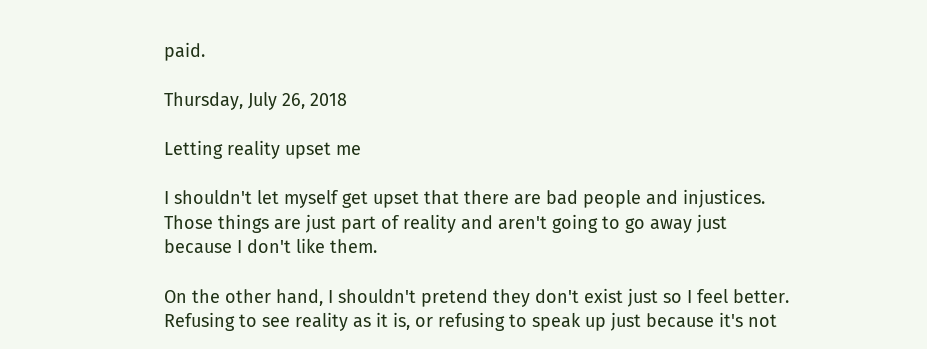paid.

Thursday, July 26, 2018

Letting reality upset me

I shouldn't let myself get upset that there are bad people and injustices. Those things are just part of reality and aren't going to go away just because I don't like them.

On the other hand, I shouldn't pretend they don't exist just so I feel better. Refusing to see reality as it is, or refusing to speak up just because it's not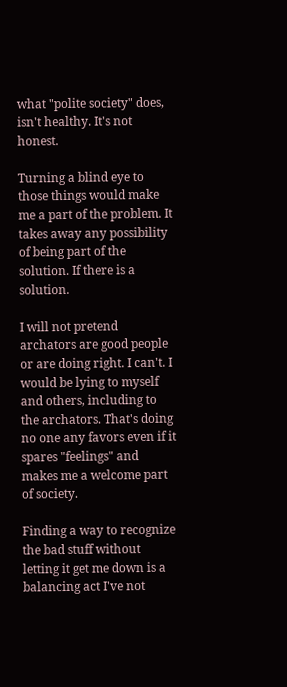what "polite society" does, isn't healthy. It's not honest.

Turning a blind eye to those things would make me a part of the problem. It takes away any possibility of being part of the solution. If there is a solution.

I will not pretend archators are good people or are doing right. I can't. I would be lying to myself and others, including to the archators. That's doing no one any favors even if it spares "feelings" and makes me a welcome part of society.

Finding a way to recognize the bad stuff without letting it get me down is a balancing act I've not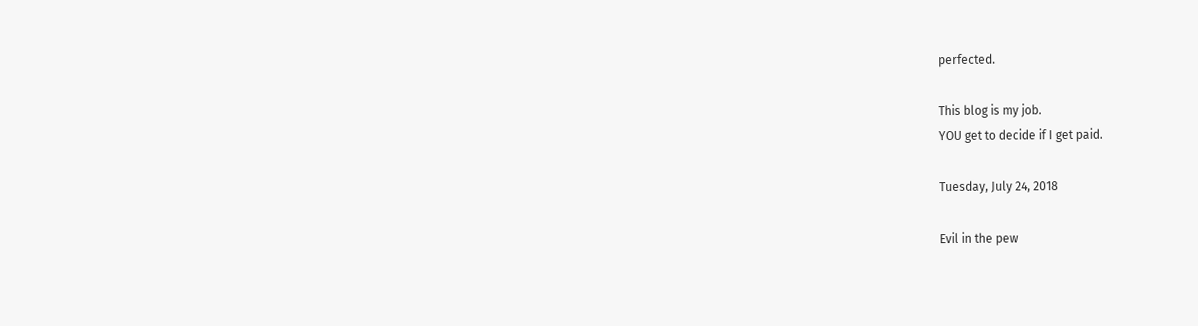perfected.

This blog is my job.
YOU get to decide if I get paid.

Tuesday, July 24, 2018

Evil in the pew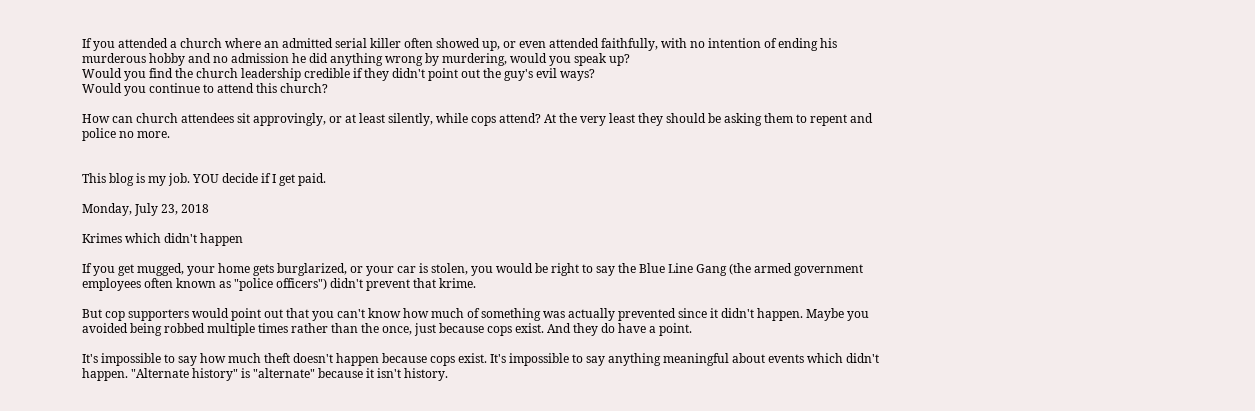If you attended a church where an admitted serial killer often showed up, or even attended faithfully, with no intention of ending his murderous hobby and no admission he did anything wrong by murdering, would you speak up?
Would you find the church leadership credible if they didn't point out the guy's evil ways?
Would you continue to attend this church?

How can church attendees sit approvingly, or at least silently, while cops attend? At the very least they should be asking them to repent and police no more.


This blog is my job. YOU decide if I get paid.

Monday, July 23, 2018

Krimes which didn't happen

If you get mugged, your home gets burglarized, or your car is stolen, you would be right to say the Blue Line Gang (the armed government employees often known as "police officers") didn't prevent that krime.

But cop supporters would point out that you can't know how much of something was actually prevented since it didn't happen. Maybe you avoided being robbed multiple times rather than the once, just because cops exist. And they do have a point.

It's impossible to say how much theft doesn't happen because cops exist. It's impossible to say anything meaningful about events which didn't happen. "Alternate history" is "alternate" because it isn't history.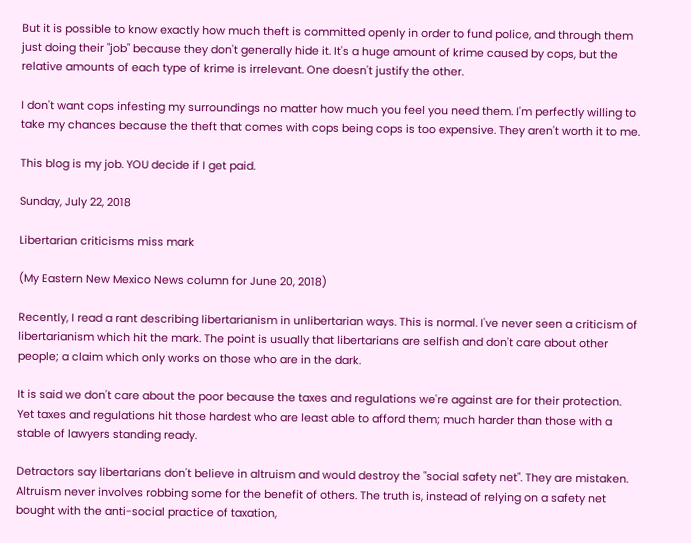But it is possible to know exactly how much theft is committed openly in order to fund police, and through them just doing their "job" because they don't generally hide it. It's a huge amount of krime caused by cops, but the relative amounts of each type of krime is irrelevant. One doesn't justify the other.

I don't want cops infesting my surroundings no matter how much you feel you need them. I'm perfectly willing to take my chances because the theft that comes with cops being cops is too expensive. They aren't worth it to me.

This blog is my job. YOU decide if I get paid.

Sunday, July 22, 2018

Libertarian criticisms miss mark

(My Eastern New Mexico News column for June 20, 2018)

Recently, I read a rant describing libertarianism in unlibertarian ways. This is normal. I've never seen a criticism of libertarianism which hit the mark. The point is usually that libertarians are selfish and don't care about other people; a claim which only works on those who are in the dark.

It is said we don't care about the poor because the taxes and regulations we're against are for their protection. Yet taxes and regulations hit those hardest who are least able to afford them; much harder than those with a stable of lawyers standing ready.

Detractors say libertarians don't believe in altruism and would destroy the "social safety net". They are mistaken. Altruism never involves robbing some for the benefit of others. The truth is, instead of relying on a safety net bought with the anti-social practice of taxation,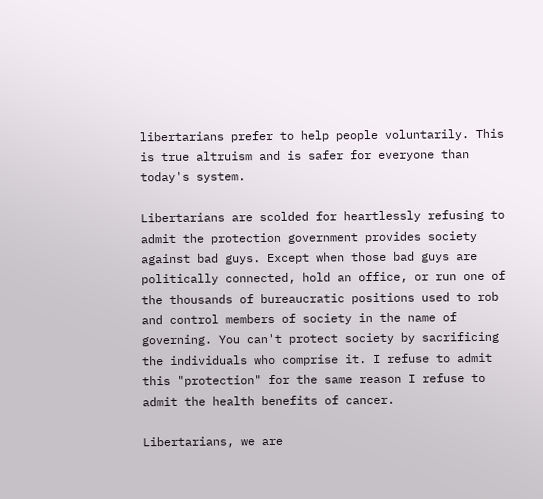libertarians prefer to help people voluntarily. This is true altruism and is safer for everyone than today's system.

Libertarians are scolded for heartlessly refusing to admit the protection government provides society against bad guys. Except when those bad guys are politically connected, hold an office, or run one of the thousands of bureaucratic positions used to rob and control members of society in the name of governing. You can't protect society by sacrificing the individuals who comprise it. I refuse to admit this "protection" for the same reason I refuse to admit the health benefits of cancer.

Libertarians, we are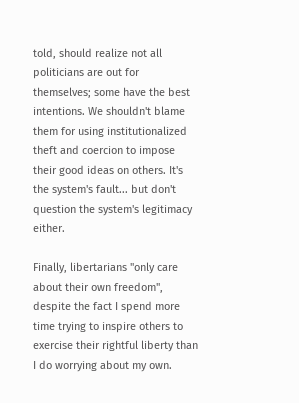told, should realize not all politicians are out for themselves; some have the best intentions. We shouldn't blame them for using institutionalized theft and coercion to impose their good ideas on others. It's the system's fault... but don't question the system's legitimacy either.

Finally, libertarians "only care about their own freedom", despite the fact I spend more time trying to inspire others to exercise their rightful liberty than I do worrying about my own.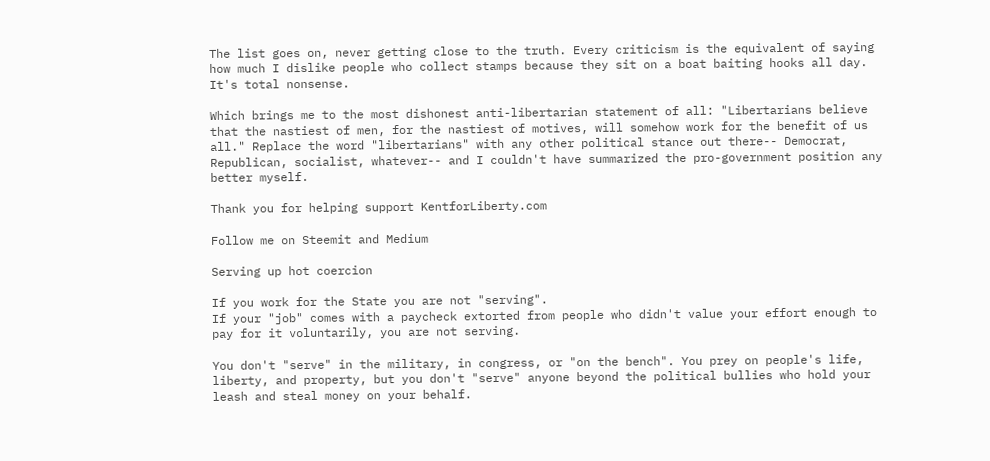The list goes on, never getting close to the truth. Every criticism is the equivalent of saying how much I dislike people who collect stamps because they sit on a boat baiting hooks all day. It's total nonsense.

Which brings me to the most dishonest anti-libertarian statement of all: "Libertarians believe that the nastiest of men, for the nastiest of motives, will somehow work for the benefit of us all." Replace the word "libertarians" with any other political stance out there-- Democrat, Republican, socialist, whatever-- and I couldn't have summarized the pro-government position any better myself.

Thank you for helping support KentforLiberty.com

Follow me on Steemit and Medium

Serving up hot coercion

If you work for the State you are not "serving".
If your "job" comes with a paycheck extorted from people who didn't value your effort enough to pay for it voluntarily, you are not serving.

You don't "serve" in the military, in congress, or "on the bench". You prey on people's life, liberty, and property, but you don't "serve" anyone beyond the political bullies who hold your leash and steal money on your behalf.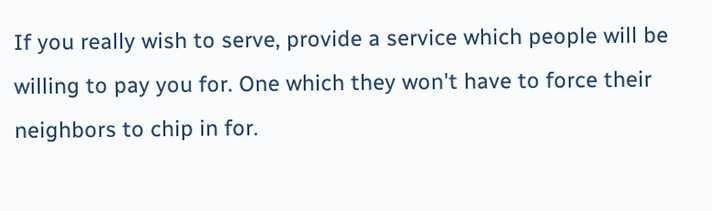If you really wish to serve, provide a service which people will be willing to pay you for. One which they won't have to force their neighbors to chip in for.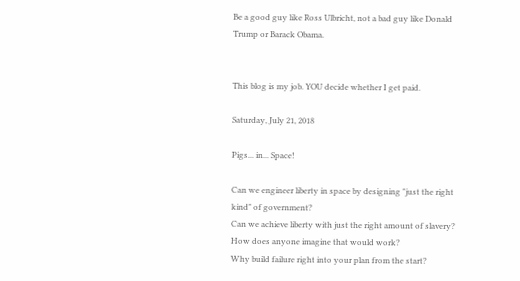Be a good guy like Ross Ulbricht, not a bad guy like Donald Trump or Barack Obama.


This blog is my job. YOU decide whether I get paid.

Saturday, July 21, 2018

Pigs... in... Space!

Can we engineer liberty in space by designing "just the right kind" of government?
Can we achieve liberty with just the right amount of slavery?
How does anyone imagine that would work?
Why build failure right into your plan from the start?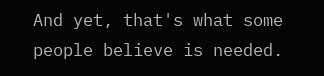And yet, that's what some people believe is needed.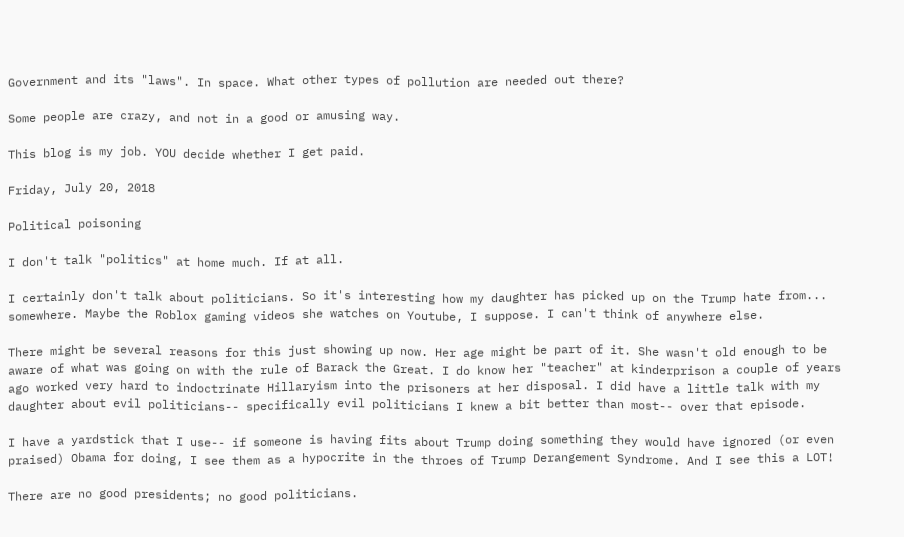Government and its "laws". In space. What other types of pollution are needed out there?

Some people are crazy, and not in a good or amusing way.

This blog is my job. YOU decide whether I get paid.

Friday, July 20, 2018

Political poisoning

I don't talk "politics" at home much. If at all.

I certainly don't talk about politicians. So it's interesting how my daughter has picked up on the Trump hate from... somewhere. Maybe the Roblox gaming videos she watches on Youtube, I suppose. I can't think of anywhere else.

There might be several reasons for this just showing up now. Her age might be part of it. She wasn't old enough to be aware of what was going on with the rule of Barack the Great. I do know her "teacher" at kinderprison a couple of years ago worked very hard to indoctrinate Hillaryism into the prisoners at her disposal. I did have a little talk with my daughter about evil politicians-- specifically evil politicians I knew a bit better than most-- over that episode.

I have a yardstick that I use-- if someone is having fits about Trump doing something they would have ignored (or even praised) Obama for doing, I see them as a hypocrite in the throes of Trump Derangement Syndrome. And I see this a LOT!

There are no good presidents; no good politicians.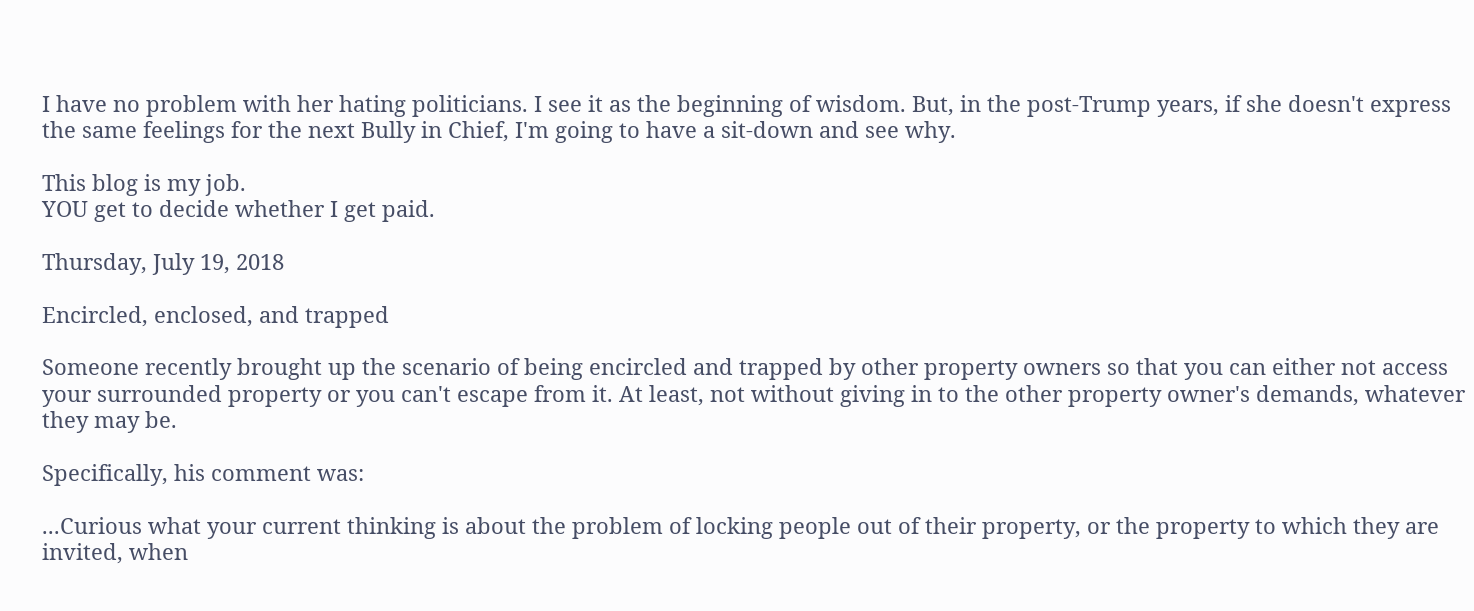I have no problem with her hating politicians. I see it as the beginning of wisdom. But, in the post-Trump years, if she doesn't express the same feelings for the next Bully in Chief, I'm going to have a sit-down and see why.

This blog is my job.
YOU get to decide whether I get paid.

Thursday, July 19, 2018

Encircled, enclosed, and trapped

Someone recently brought up the scenario of being encircled and trapped by other property owners so that you can either not access your surrounded property or you can't escape from it. At least, not without giving in to the other property owner's demands, whatever they may be.

Specifically, his comment was:

...Curious what your current thinking is about the problem of locking people out of their property, or the property to which they are invited, when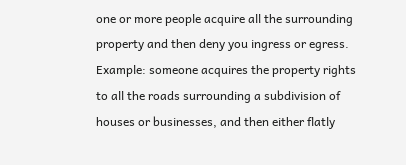one or more people acquire all the surrounding property and then deny you ingress or egress. Example: someone acquires the property rights to all the roads surrounding a subdivision of houses or businesses, and then either flatly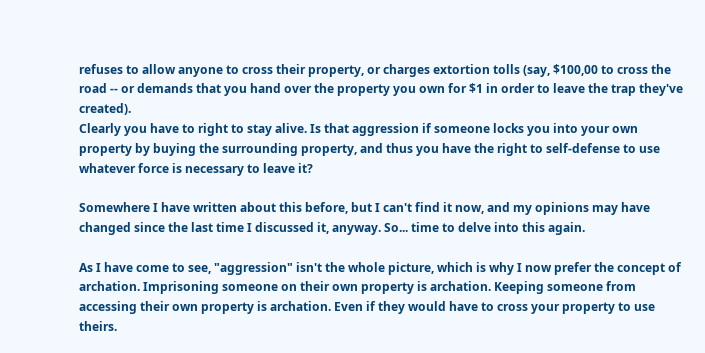refuses to allow anyone to cross their property, or charges extortion tolls (say, $100,00 to cross the road -- or demands that you hand over the property you own for $1 in order to leave the trap they've created).
Clearly you have to right to stay alive. Is that aggression if someone locks you into your own property by buying the surrounding property, and thus you have the right to self-defense to use whatever force is necessary to leave it?

Somewhere I have written about this before, but I can't find it now, and my opinions may have changed since the last time I discussed it, anyway. So... time to delve into this again.

As I have come to see, "aggression" isn't the whole picture, which is why I now prefer the concept of archation. Imprisoning someone on their own property is archation. Keeping someone from accessing their own property is archation. Even if they would have to cross your property to use theirs.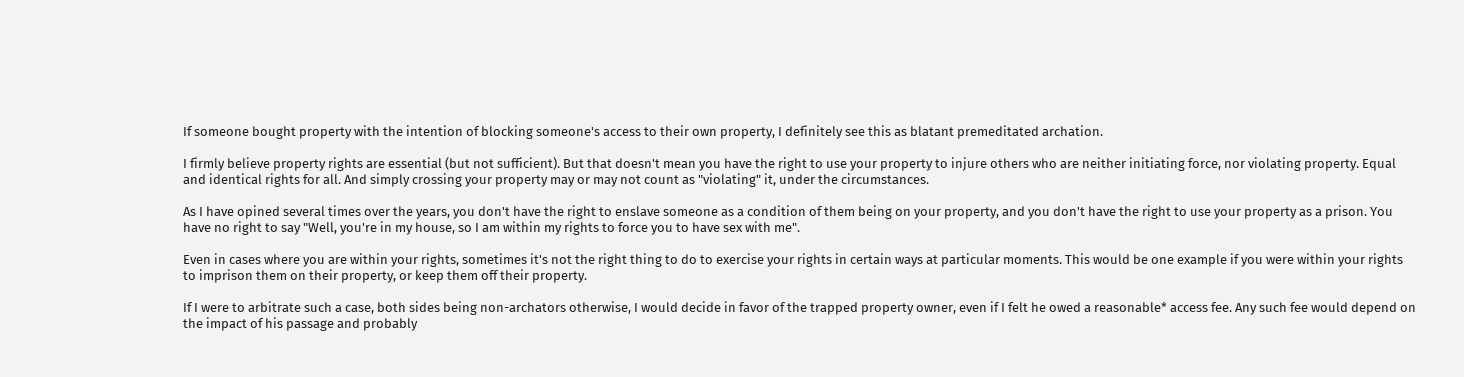If someone bought property with the intention of blocking someone's access to their own property, I definitely see this as blatant premeditated archation.

I firmly believe property rights are essential (but not sufficient). But that doesn't mean you have the right to use your property to injure others who are neither initiating force, nor violating property. Equal and identical rights for all. And simply crossing your property may or may not count as "violating" it, under the circumstances.

As I have opined several times over the years, you don't have the right to enslave someone as a condition of them being on your property, and you don't have the right to use your property as a prison. You have no right to say "Well, you're in my house, so I am within my rights to force you to have sex with me".

Even in cases where you are within your rights, sometimes it's not the right thing to do to exercise your rights in certain ways at particular moments. This would be one example if you were within your rights to imprison them on their property, or keep them off their property.

If I were to arbitrate such a case, both sides being non-archators otherwise, I would decide in favor of the trapped property owner, even if I felt he owed a reasonable* access fee. Any such fee would depend on the impact of his passage and probably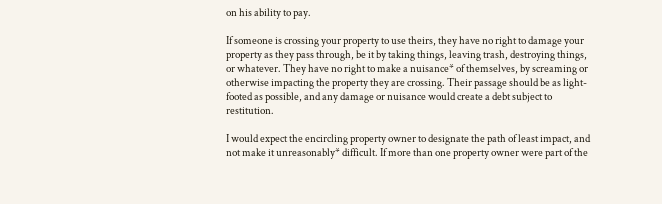on his ability to pay.

If someone is crossing your property to use theirs, they have no right to damage your property as they pass through, be it by taking things, leaving trash, destroying things, or whatever. They have no right to make a nuisance* of themselves, by screaming or otherwise impacting the property they are crossing. Their passage should be as light-footed as possible, and any damage or nuisance would create a debt subject to restitution.

I would expect the encircling property owner to designate the path of least impact, and not make it unreasonably* difficult. If more than one property owner were part of the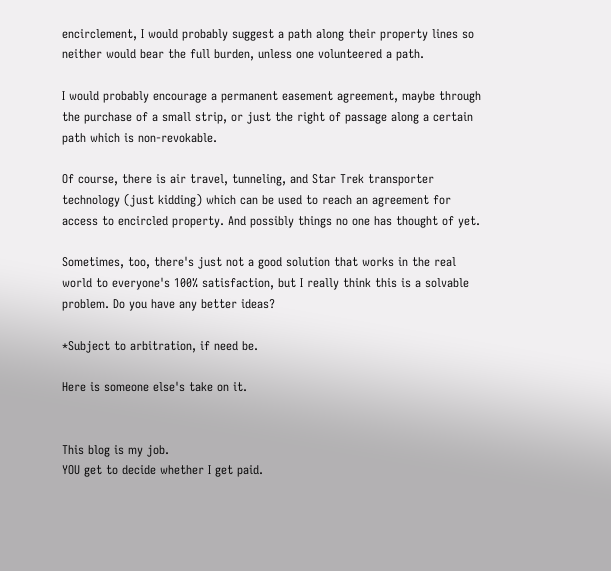encirclement, I would probably suggest a path along their property lines so neither would bear the full burden, unless one volunteered a path.

I would probably encourage a permanent easement agreement, maybe through the purchase of a small strip, or just the right of passage along a certain path which is non-revokable.

Of course, there is air travel, tunneling, and Star Trek transporter technology (just kidding) which can be used to reach an agreement for access to encircled property. And possibly things no one has thought of yet.

Sometimes, too, there's just not a good solution that works in the real world to everyone's 100% satisfaction, but I really think this is a solvable problem. Do you have any better ideas?

*Subject to arbitration, if need be.

Here is someone else's take on it.


This blog is my job.
YOU get to decide whether I get paid.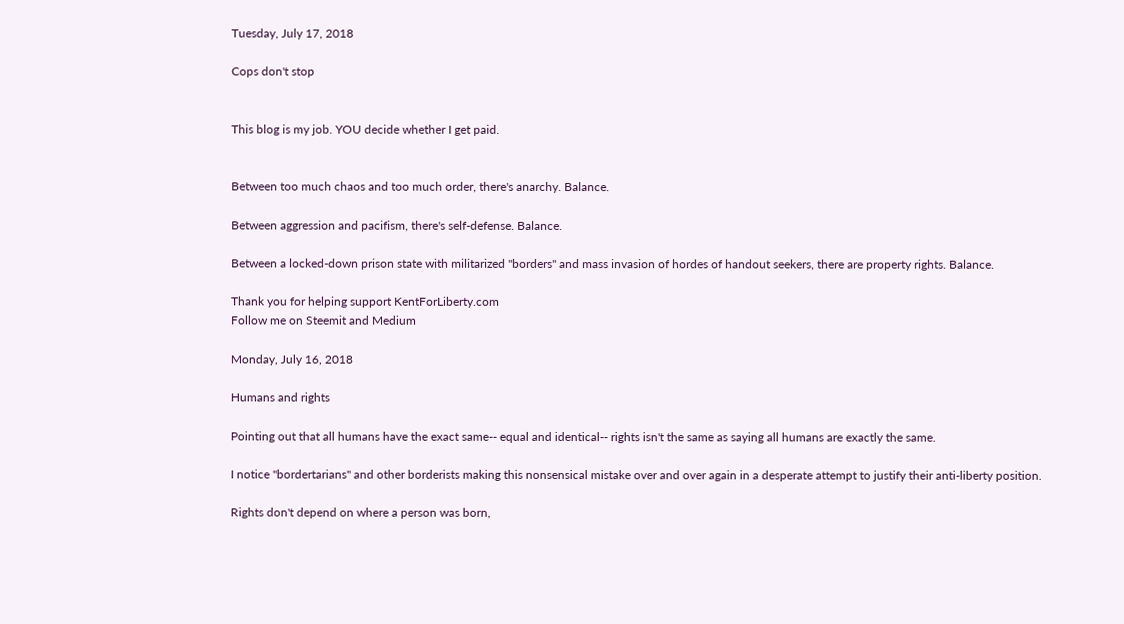Tuesday, July 17, 2018

Cops don't stop


This blog is my job. YOU decide whether I get paid.


Between too much chaos and too much order, there's anarchy. Balance.

Between aggression and pacifism, there's self-defense. Balance.

Between a locked-down prison state with militarized "borders" and mass invasion of hordes of handout seekers, there are property rights. Balance.

Thank you for helping support KentForLiberty.com
Follow me on Steemit and Medium

Monday, July 16, 2018

Humans and rights

Pointing out that all humans have the exact same-- equal and identical-- rights isn't the same as saying all humans are exactly the same.

I notice "bordertarians" and other borderists making this nonsensical mistake over and over again in a desperate attempt to justify their anti-liberty position.

Rights don't depend on where a person was born,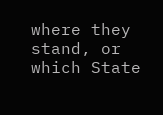where they stand, or which State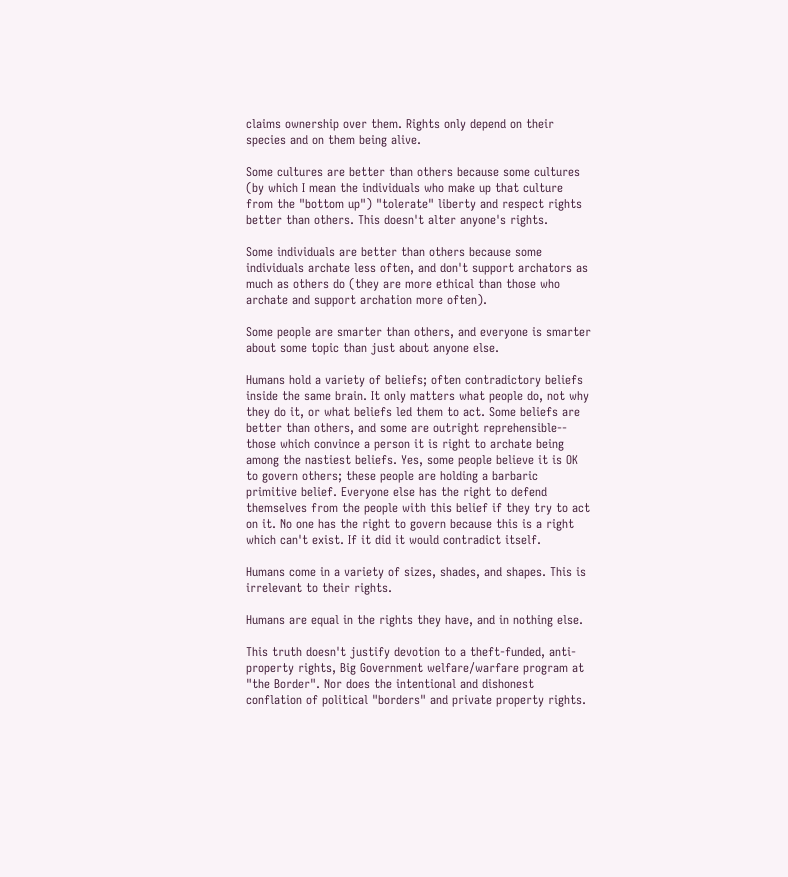claims ownership over them. Rights only depend on their species and on them being alive.

Some cultures are better than others because some cultures (by which I mean the individuals who make up that culture from the "bottom up") "tolerate" liberty and respect rights better than others. This doesn't alter anyone's rights.

Some individuals are better than others because some individuals archate less often, and don't support archators as much as others do (they are more ethical than those who archate and support archation more often).

Some people are smarter than others, and everyone is smarter about some topic than just about anyone else.

Humans hold a variety of beliefs; often contradictory beliefs inside the same brain. It only matters what people do, not why they do it, or what beliefs led them to act. Some beliefs are better than others, and some are outright reprehensible-- those which convince a person it is right to archate being among the nastiest beliefs. Yes, some people believe it is OK to govern others; these people are holding a barbaric primitive belief. Everyone else has the right to defend themselves from the people with this belief if they try to act on it. No one has the right to govern because this is a right which can't exist. If it did it would contradict itself.

Humans come in a variety of sizes, shades, and shapes. This is irrelevant to their rights.

Humans are equal in the rights they have, and in nothing else.

This truth doesn't justify devotion to a theft-funded, anti-property rights, Big Government welfare/warfare program at "the Border". Nor does the intentional and dishonest conflation of political "borders" and private property rights.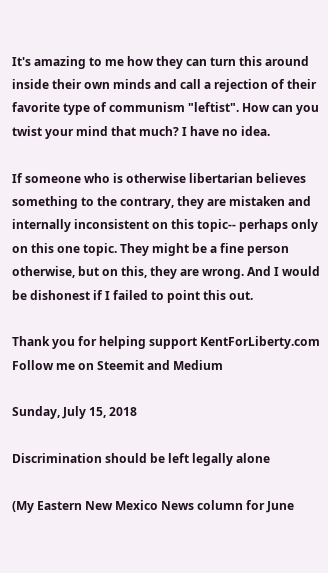It's amazing to me how they can turn this around inside their own minds and call a rejection of their favorite type of communism "leftist". How can you twist your mind that much? I have no idea.

If someone who is otherwise libertarian believes something to the contrary, they are mistaken and internally inconsistent on this topic-- perhaps only on this one topic. They might be a fine person otherwise, but on this, they are wrong. And I would be dishonest if I failed to point this out.

Thank you for helping support KentForLiberty.com
Follow me on Steemit and Medium

Sunday, July 15, 2018

Discrimination should be left legally alone

(My Eastern New Mexico News column for June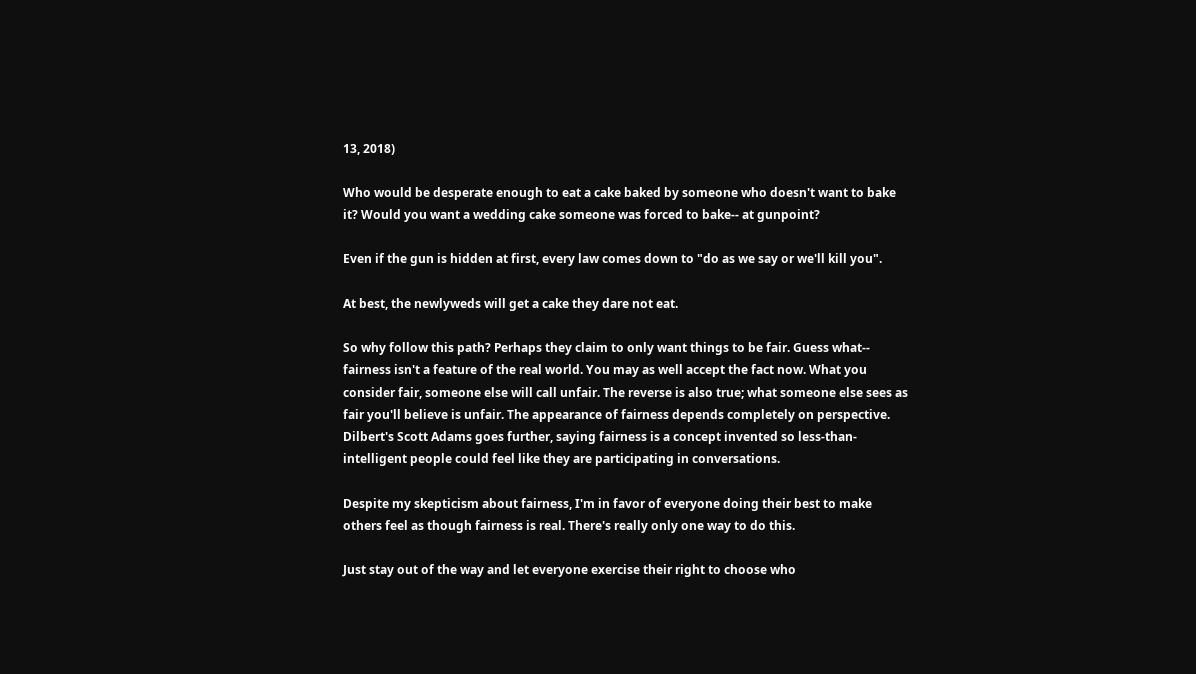13, 2018)

Who would be desperate enough to eat a cake baked by someone who doesn't want to bake it? Would you want a wedding cake someone was forced to bake-- at gunpoint?

Even if the gun is hidden at first, every law comes down to "do as we say or we'll kill you".

At best, the newlyweds will get a cake they dare not eat.

So why follow this path? Perhaps they claim to only want things to be fair. Guess what-- fairness isn't a feature of the real world. You may as well accept the fact now. What you consider fair, someone else will call unfair. The reverse is also true; what someone else sees as fair you'll believe is unfair. The appearance of fairness depends completely on perspective. Dilbert's Scott Adams goes further, saying fairness is a concept invented so less-than-intelligent people could feel like they are participating in conversations.

Despite my skepticism about fairness, I'm in favor of everyone doing their best to make others feel as though fairness is real. There's really only one way to do this.

Just stay out of the way and let everyone exercise their right to choose who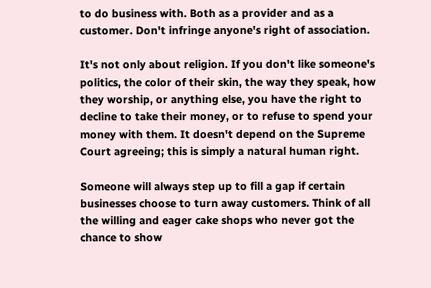to do business with. Both as a provider and as a customer. Don't infringe anyone's right of association.

It's not only about religion. If you don't like someone's politics, the color of their skin, the way they speak, how they worship, or anything else, you have the right to decline to take their money, or to refuse to spend your money with them. It doesn't depend on the Supreme Court agreeing; this is simply a natural human right.

Someone will always step up to fill a gap if certain businesses choose to turn away customers. Think of all the willing and eager cake shops who never got the chance to show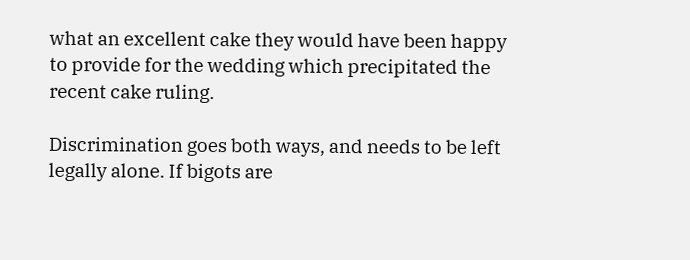what an excellent cake they would have been happy to provide for the wedding which precipitated the recent cake ruling.

Discrimination goes both ways, and needs to be left legally alone. If bigots are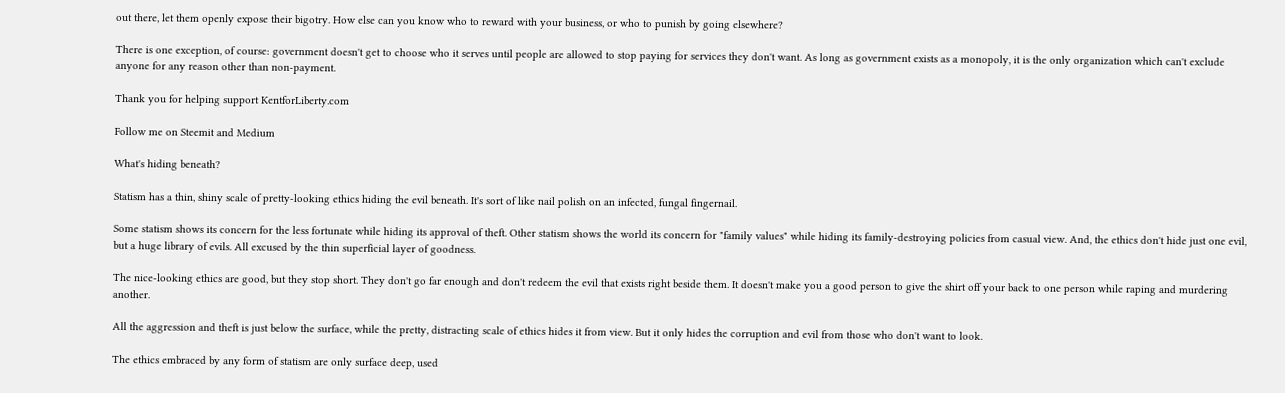out there, let them openly expose their bigotry. How else can you know who to reward with your business, or who to punish by going elsewhere?

There is one exception, of course: government doesn't get to choose who it serves until people are allowed to stop paying for services they don't want. As long as government exists as a monopoly, it is the only organization which can't exclude anyone for any reason other than non-payment.

Thank you for helping support KentforLiberty.com

Follow me on Steemit and Medium

What's hiding beneath?

Statism has a thin, shiny scale of pretty-looking ethics hiding the evil beneath. It's sort of like nail polish on an infected, fungal fingernail.

Some statism shows its concern for the less fortunate while hiding its approval of theft. Other statism shows the world its concern for "family values" while hiding its family-destroying policies from casual view. And, the ethics don't hide just one evil, but a huge library of evils. All excused by the thin superficial layer of goodness.

The nice-looking ethics are good, but they stop short. They don't go far enough and don't redeem the evil that exists right beside them. It doesn't make you a good person to give the shirt off your back to one person while raping and murdering another.

All the aggression and theft is just below the surface, while the pretty, distracting scale of ethics hides it from view. But it only hides the corruption and evil from those who don't want to look.

The ethics embraced by any form of statism are only surface deep, used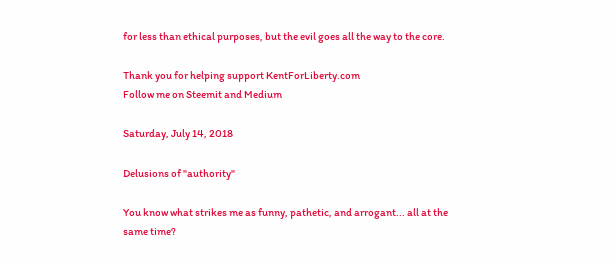for less than ethical purposes, but the evil goes all the way to the core.

Thank you for helping support KentForLiberty.com
Follow me on Steemit and Medium

Saturday, July 14, 2018

Delusions of "authority"

You know what strikes me as funny, pathetic, and arrogant... all at the same time?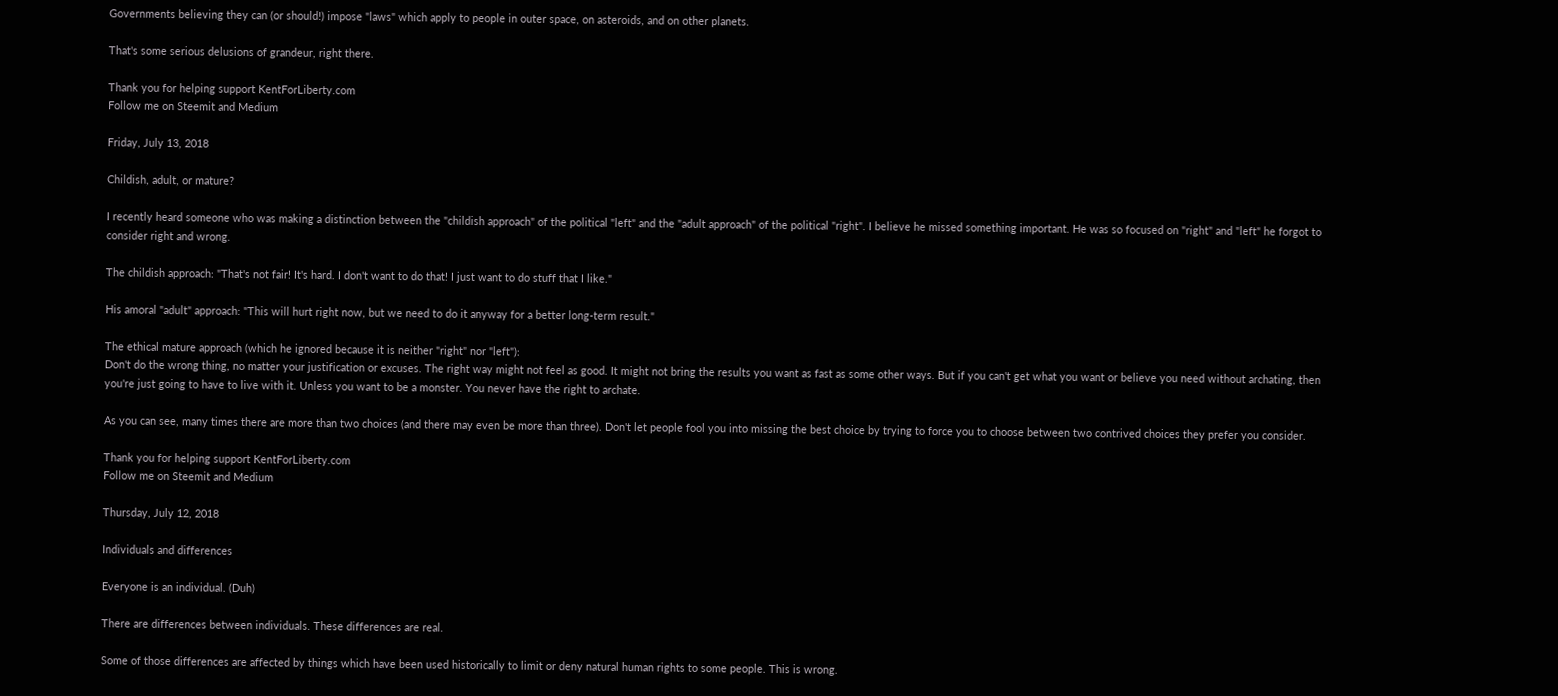Governments believing they can (or should!) impose "laws" which apply to people in outer space, on asteroids, and on other planets.

That's some serious delusions of grandeur, right there.

Thank you for helping support KentForLiberty.com
Follow me on Steemit and Medium

Friday, July 13, 2018

Childish, adult, or mature?

I recently heard someone who was making a distinction between the "childish approach" of the political "left" and the "adult approach" of the political "right". I believe he missed something important. He was so focused on "right" and "left" he forgot to consider right and wrong.

The childish approach: "That's not fair! It's hard. I don't want to do that! I just want to do stuff that I like."

His amoral "adult" approach: "This will hurt right now, but we need to do it anyway for a better long-term result."

The ethical mature approach (which he ignored because it is neither "right" nor "left"):
Don't do the wrong thing, no matter your justification or excuses. The right way might not feel as good. It might not bring the results you want as fast as some other ways. But if you can't get what you want or believe you need without archating, then you're just going to have to live with it. Unless you want to be a monster. You never have the right to archate.

As you can see, many times there are more than two choices (and there may even be more than three). Don't let people fool you into missing the best choice by trying to force you to choose between two contrived choices they prefer you consider.

Thank you for helping support KentForLiberty.com
Follow me on Steemit and Medium

Thursday, July 12, 2018

Individuals and differences

Everyone is an individual. (Duh)

There are differences between individuals. These differences are real.

Some of those differences are affected by things which have been used historically to limit or deny natural human rights to some people. This is wrong.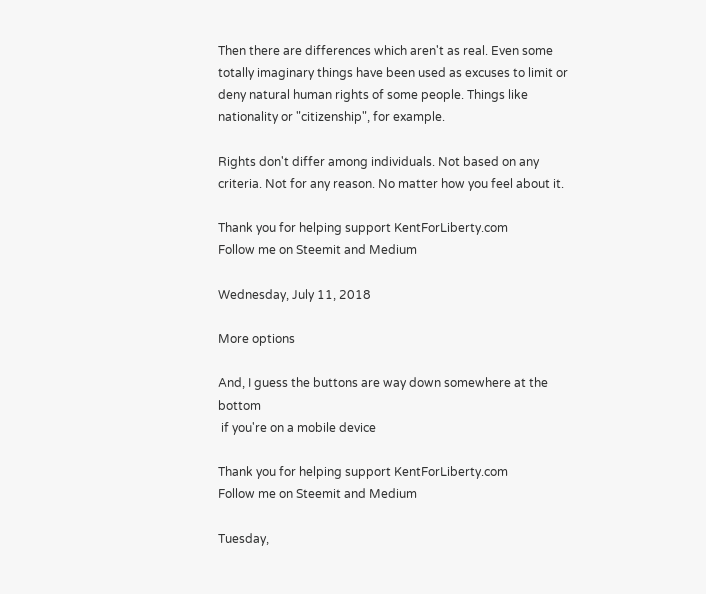Then there are differences which aren't as real. Even some totally imaginary things have been used as excuses to limit or deny natural human rights of some people. Things like nationality or "citizenship", for example.

Rights don't differ among individuals. Not based on any criteria. Not for any reason. No matter how you feel about it.

Thank you for helping support KentForLiberty.com
Follow me on Steemit and Medium

Wednesday, July 11, 2018

More options

And, I guess the buttons are way down somewhere at the bottom
 if you're on a mobile device

Thank you for helping support KentForLiberty.com
Follow me on Steemit and Medium

Tuesday,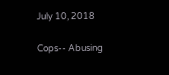July 10, 2018

Cops-- Abusing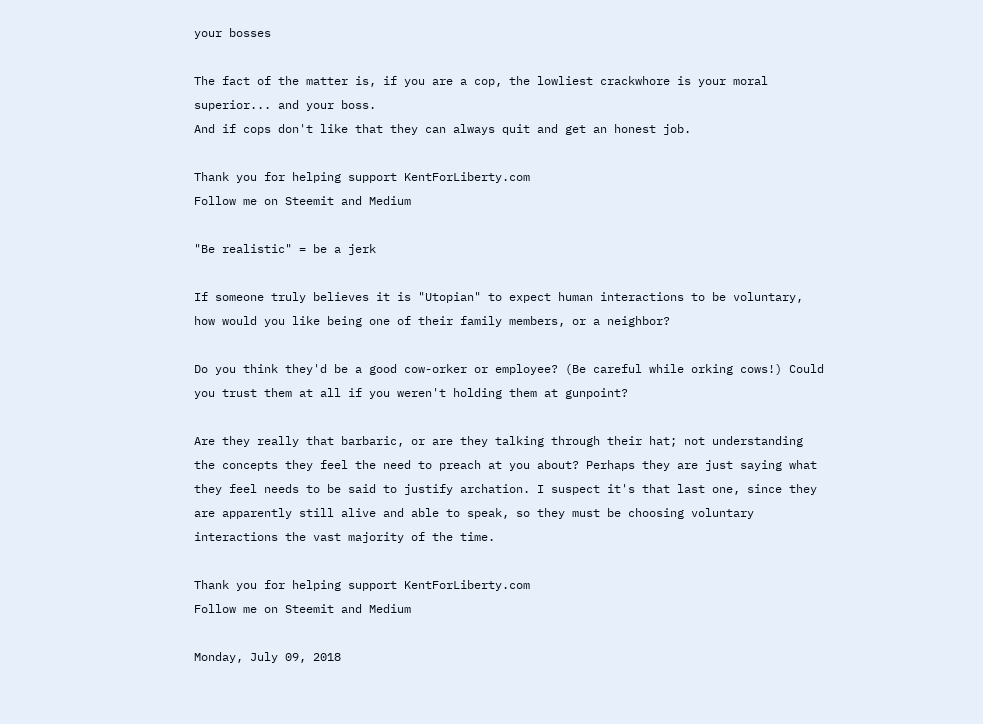your bosses

The fact of the matter is, if you are a cop, the lowliest crackwhore is your moral superior... and your boss.
And if cops don't like that they can always quit and get an honest job.

Thank you for helping support KentForLiberty.com
Follow me on Steemit and Medium

"Be realistic" = be a jerk

If someone truly believes it is "Utopian" to expect human interactions to be voluntary, how would you like being one of their family members, or a neighbor?

Do you think they'd be a good cow-orker or employee? (Be careful while orking cows!) Could you trust them at all if you weren't holding them at gunpoint?

Are they really that barbaric, or are they talking through their hat; not understanding the concepts they feel the need to preach at you about? Perhaps they are just saying what they feel needs to be said to justify archation. I suspect it's that last one, since they are apparently still alive and able to speak, so they must be choosing voluntary interactions the vast majority of the time.

Thank you for helping support KentForLiberty.com
Follow me on Steemit and Medium

Monday, July 09, 2018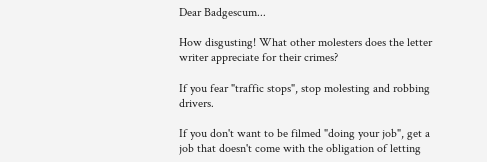Dear Badgescum...

How disgusting! What other molesters does the letter writer appreciate for their crimes?

If you fear "traffic stops", stop molesting and robbing drivers.

If you don't want to be filmed "doing your job", get a job that doesn't come with the obligation of letting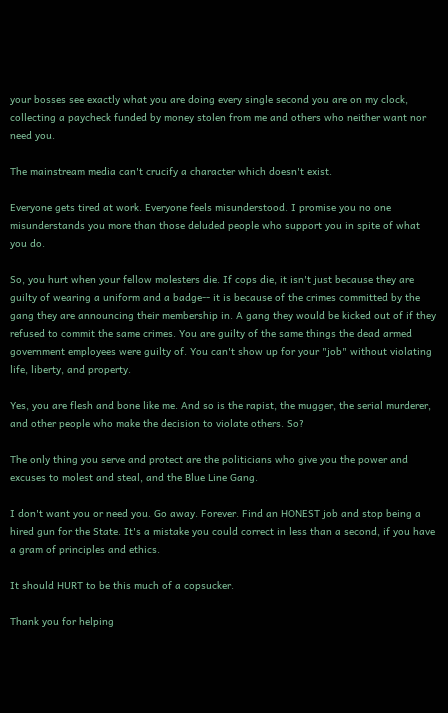your bosses see exactly what you are doing every single second you are on my clock, collecting a paycheck funded by money stolen from me and others who neither want nor need you.

The mainstream media can't crucify a character which doesn't exist.

Everyone gets tired at work. Everyone feels misunderstood. I promise you no one misunderstands you more than those deluded people who support you in spite of what you do.

So, you hurt when your fellow molesters die. If cops die, it isn't just because they are guilty of wearing a uniform and a badge-- it is because of the crimes committed by the gang they are announcing their membership in. A gang they would be kicked out of if they refused to commit the same crimes. You are guilty of the same things the dead armed government employees were guilty of. You can't show up for your "job" without violating life, liberty, and property.

Yes, you are flesh and bone like me. And so is the rapist, the mugger, the serial murderer, and other people who make the decision to violate others. So?

The only thing you serve and protect are the politicians who give you the power and excuses to molest and steal, and the Blue Line Gang.

I don't want you or need you. Go away. Forever. Find an HONEST job and stop being a hired gun for the State. It's a mistake you could correct in less than a second, if you have a gram of principles and ethics.

It should HURT to be this much of a copsucker.

Thank you for helping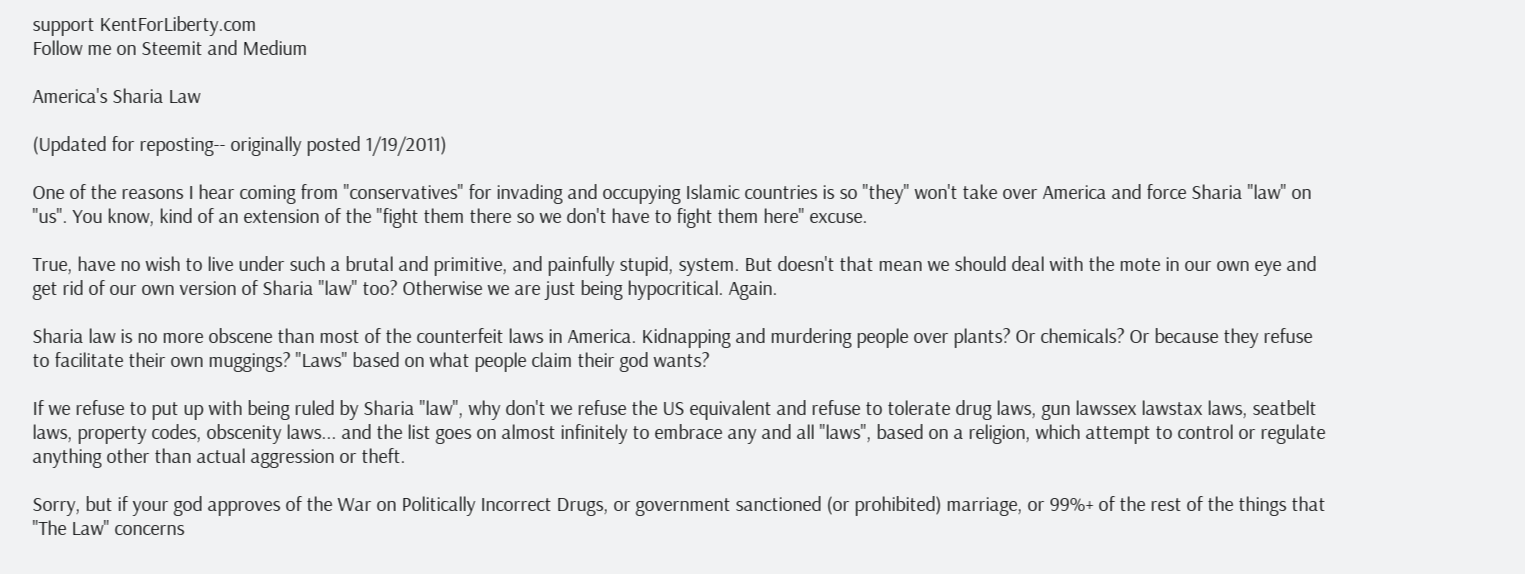support KentForLiberty.com
Follow me on Steemit and Medium

America's Sharia Law

(Updated for reposting-- originally posted 1/19/2011)

One of the reasons I hear coming from "conservatives" for invading and occupying Islamic countries is so "they" won't take over America and force Sharia "law" on "us". You know, kind of an extension of the "fight them there so we don't have to fight them here" excuse.

True, have no wish to live under such a brutal and primitive, and painfully stupid, system. But doesn't that mean we should deal with the mote in our own eye and get rid of our own version of Sharia "law" too? Otherwise we are just being hypocritical. Again.

Sharia law is no more obscene than most of the counterfeit laws in America. Kidnapping and murdering people over plants? Or chemicals? Or because they refuse to facilitate their own muggings? "Laws" based on what people claim their god wants?

If we refuse to put up with being ruled by Sharia "law", why don't we refuse the US equivalent and refuse to tolerate drug laws, gun lawssex lawstax laws, seatbelt laws, property codes, obscenity laws... and the list goes on almost infinitely to embrace any and all "laws", based on a religion, which attempt to control or regulate anything other than actual aggression or theft.

Sorry, but if your god approves of the War on Politically Incorrect Drugs, or government sanctioned (or prohibited) marriage, or 99%+ of the rest of the things that "The Law" concerns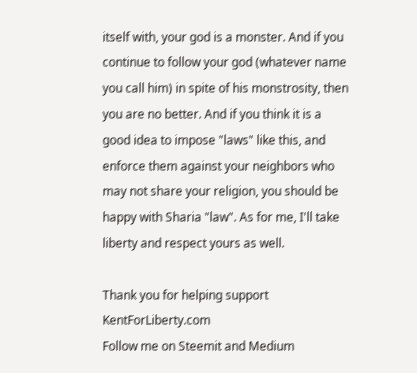itself with, your god is a monster. And if you continue to follow your god (whatever name you call him) in spite of his monstrosity, then you are no better. And if you think it is a good idea to impose "laws" like this, and enforce them against your neighbors who may not share your religion, you should be happy with Sharia "law". As for me, I'll take liberty and respect yours as well.

Thank you for helping support KentForLiberty.com
Follow me on Steemit and Medium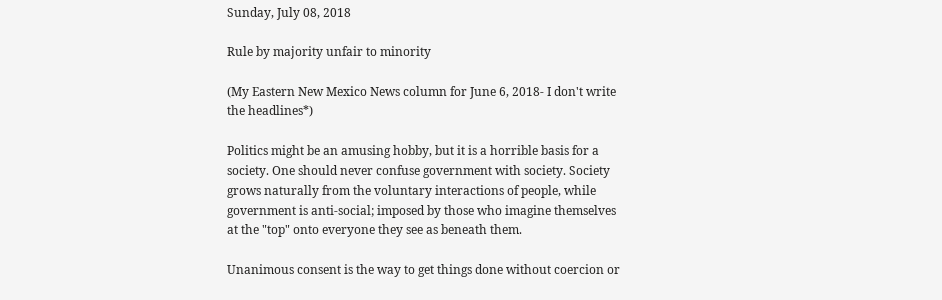Sunday, July 08, 2018

Rule by majority unfair to minority

(My Eastern New Mexico News column for June 6, 2018- I don't write the headlines*)

Politics might be an amusing hobby, but it is a horrible basis for a society. One should never confuse government with society. Society grows naturally from the voluntary interactions of people, while government is anti-social; imposed by those who imagine themselves at the "top" onto everyone they see as beneath them.

Unanimous consent is the way to get things done without coercion or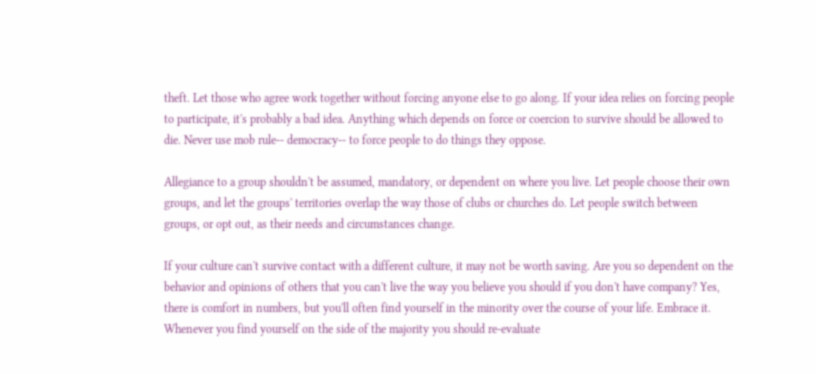theft. Let those who agree work together without forcing anyone else to go along. If your idea relies on forcing people to participate, it's probably a bad idea. Anything which depends on force or coercion to survive should be allowed to die. Never use mob rule-- democracy-- to force people to do things they oppose.

Allegiance to a group shouldn't be assumed, mandatory, or dependent on where you live. Let people choose their own groups, and let the groups' territories overlap the way those of clubs or churches do. Let people switch between groups, or opt out, as their needs and circumstances change.

If your culture can't survive contact with a different culture, it may not be worth saving. Are you so dependent on the behavior and opinions of others that you can't live the way you believe you should if you don't have company? Yes, there is comfort in numbers, but you'll often find yourself in the minority over the course of your life. Embrace it. Whenever you find yourself on the side of the majority you should re-evaluate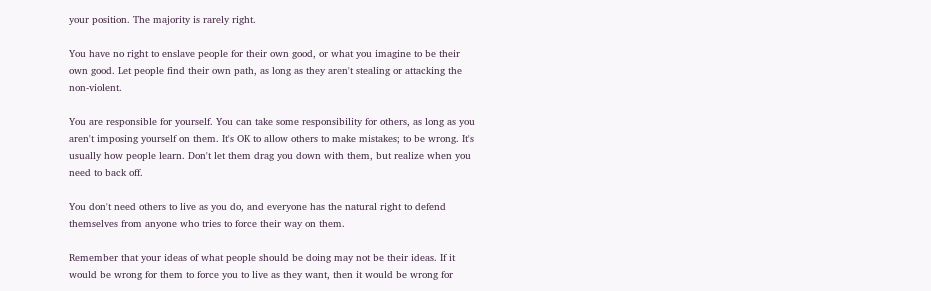your position. The majority is rarely right.

You have no right to enslave people for their own good, or what you imagine to be their own good. Let people find their own path, as long as they aren't stealing or attacking the non-violent.

You are responsible for yourself. You can take some responsibility for others, as long as you aren't imposing yourself on them. It's OK to allow others to make mistakes; to be wrong. It's usually how people learn. Don't let them drag you down with them, but realize when you need to back off.

You don't need others to live as you do, and everyone has the natural right to defend themselves from anyone who tries to force their way on them.

Remember that your ideas of what people should be doing may not be their ideas. If it would be wrong for them to force you to live as they want, then it would be wrong for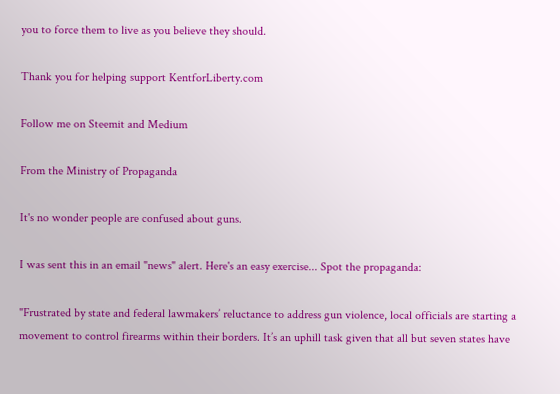you to force them to live as you believe they should.

Thank you for helping support KentforLiberty.com

Follow me on Steemit and Medium

From the Ministry of Propaganda

It's no wonder people are confused about guns.

I was sent this in an email "news" alert. Here's an easy exercise... Spot the propaganda:

"Frustrated by state and federal lawmakers’ reluctance to address gun violence, local officials are starting a movement to control firearms within their borders. It’s an uphill task given that all but seven states have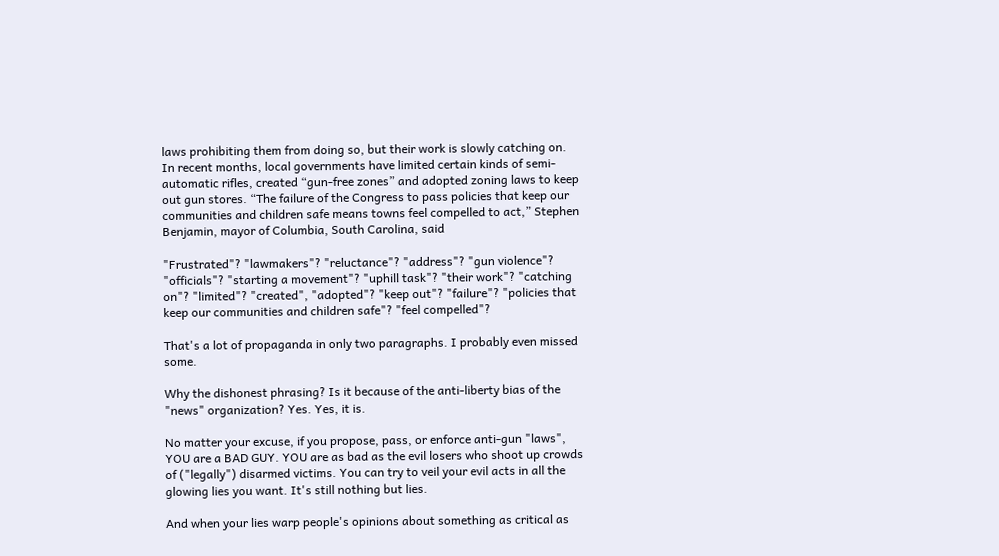laws prohibiting them from doing so, but their work is slowly catching on.
In recent months, local governments have limited certain kinds of semi-automatic rifles, created “gun-free zones” and adopted zoning laws to keep out gun stores. “The failure of the Congress to pass policies that keep our communities and children safe means towns feel compelled to act,” Stephen Benjamin, mayor of Columbia, South Carolina, said

"Frustrated"? "lawmakers"? "reluctance"? "address"? "gun violence"? "officials"? "starting a movement"? "uphill task"? "their work"? "catching on"? "limited"? "created", "adopted"? "keep out"? "failure"? "policies that keep our communities and children safe"? "feel compelled"?

That's a lot of propaganda in only two paragraphs. I probably even missed some.

Why the dishonest phrasing? Is it because of the anti-liberty bias of the "news" organization? Yes. Yes, it is.

No matter your excuse, if you propose, pass, or enforce anti-gun "laws", YOU are a BAD GUY. YOU are as bad as the evil losers who shoot up crowds of ("legally") disarmed victims. You can try to veil your evil acts in all the glowing lies you want. It's still nothing but lies.

And when your lies warp people's opinions about something as critical as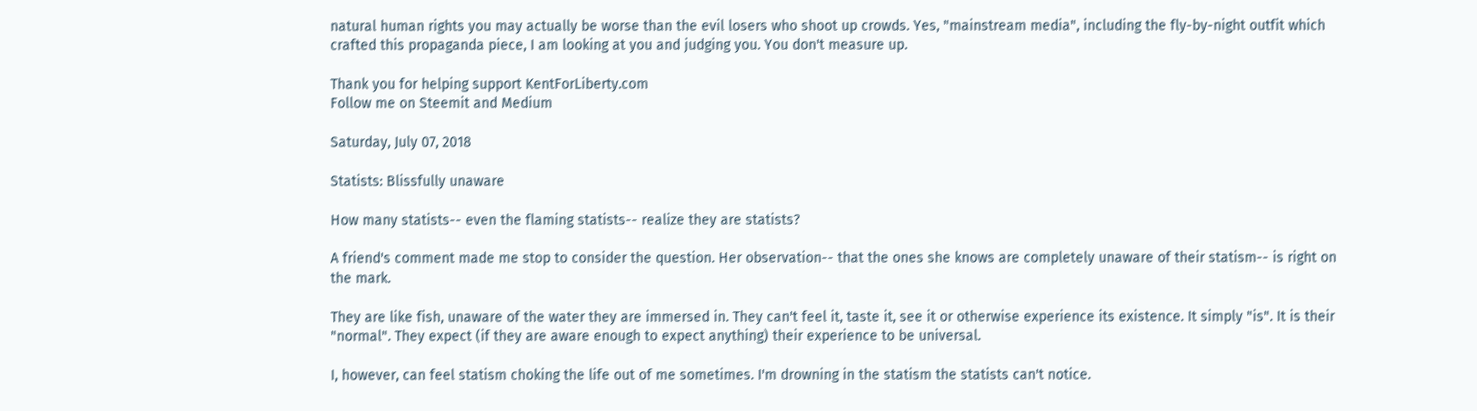natural human rights you may actually be worse than the evil losers who shoot up crowds. Yes, "mainstream media", including the fly-by-night outfit which crafted this propaganda piece, I am looking at you and judging you. You don't measure up.

Thank you for helping support KentForLiberty.com
Follow me on Steemit and Medium

Saturday, July 07, 2018

Statists: Blissfully unaware

How many statists-- even the flaming statists-- realize they are statists?

A friend's comment made me stop to consider the question. Her observation-- that the ones she knows are completely unaware of their statism-- is right on the mark.

They are like fish, unaware of the water they are immersed in. They can't feel it, taste it, see it or otherwise experience its existence. It simply "is". It is their "normal". They expect (if they are aware enough to expect anything) their experience to be universal.

I, however, can feel statism choking the life out of me sometimes. I'm drowning in the statism the statists can't notice.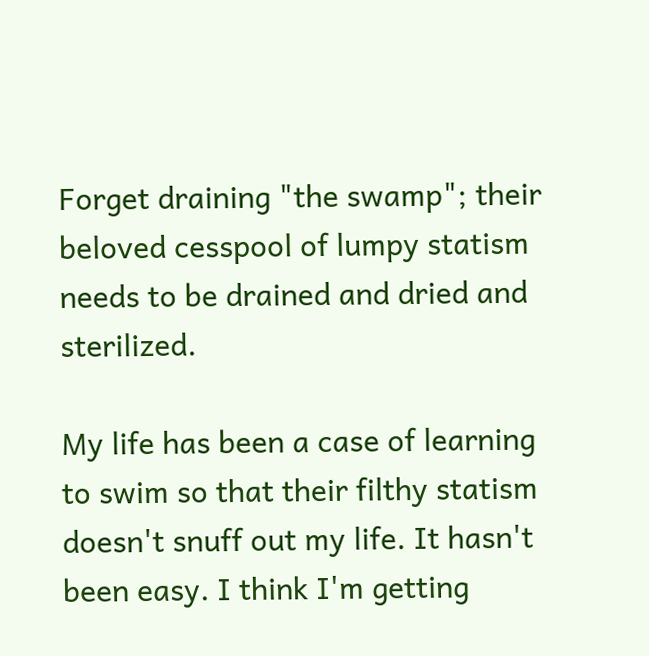Forget draining "the swamp"; their beloved cesspool of lumpy statism needs to be drained and dried and sterilized.

My life has been a case of learning to swim so that their filthy statism doesn't snuff out my life. It hasn't been easy. I think I'm getting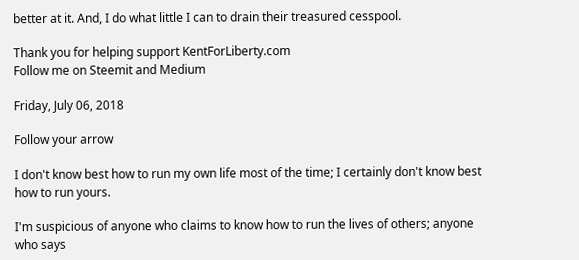better at it. And, I do what little I can to drain their treasured cesspool.

Thank you for helping support KentForLiberty.com
Follow me on Steemit and Medium

Friday, July 06, 2018

Follow your arrow

I don't know best how to run my own life most of the time; I certainly don't know best how to run yours.

I'm suspicious of anyone who claims to know how to run the lives of others; anyone who says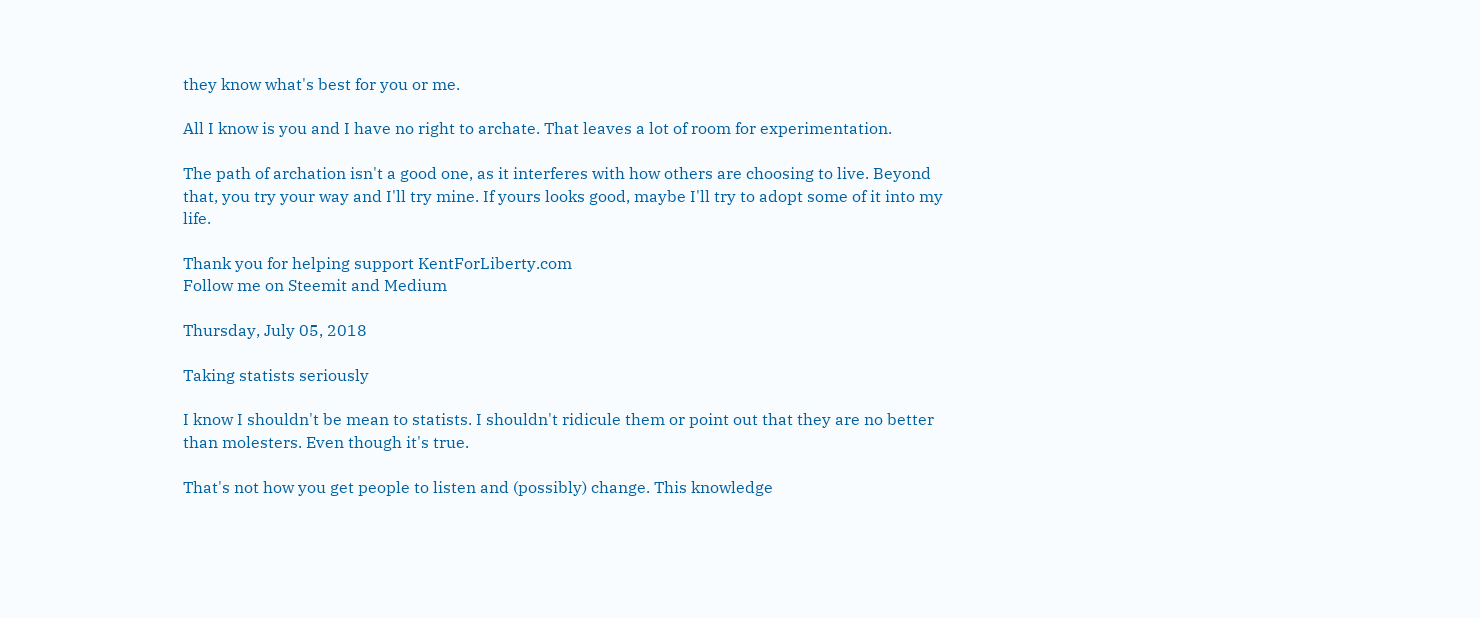they know what's best for you or me.

All I know is you and I have no right to archate. That leaves a lot of room for experimentation.

The path of archation isn't a good one, as it interferes with how others are choosing to live. Beyond that, you try your way and I'll try mine. If yours looks good, maybe I'll try to adopt some of it into my life.

Thank you for helping support KentForLiberty.com
Follow me on Steemit and Medium

Thursday, July 05, 2018

Taking statists seriously

I know I shouldn't be mean to statists. I shouldn't ridicule them or point out that they are no better than molesters. Even though it's true.

That's not how you get people to listen and (possibly) change. This knowledge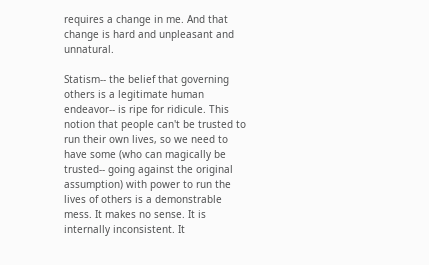requires a change in me. And that change is hard and unpleasant and unnatural.

Statism-- the belief that governing others is a legitimate human endeavor-- is ripe for ridicule. This notion that people can't be trusted to run their own lives, so we need to have some (who can magically be trusted-- going against the original assumption) with power to run the lives of others is a demonstrable mess. It makes no sense. It is internally inconsistent. It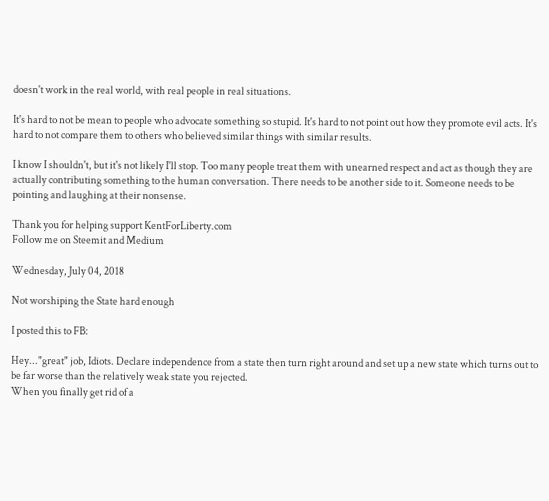doesn't work in the real world, with real people in real situations.

It's hard to not be mean to people who advocate something so stupid. It's hard to not point out how they promote evil acts. It's hard to not compare them to others who believed similar things with similar results.

I know I shouldn't, but it's not likely I'll stop. Too many people treat them with unearned respect and act as though they are actually contributing something to the human conversation. There needs to be another side to it. Someone needs to be pointing and laughing at their nonsense.

Thank you for helping support KentForLiberty.com
Follow me on Steemit and Medium

Wednesday, July 04, 2018

Not worshiping the State hard enough

I posted this to FB:

Hey..."great" job, Idiots. Declare independence from a state then turn right around and set up a new state which turns out to be far worse than the relatively weak state you rejected.
When you finally get rid of a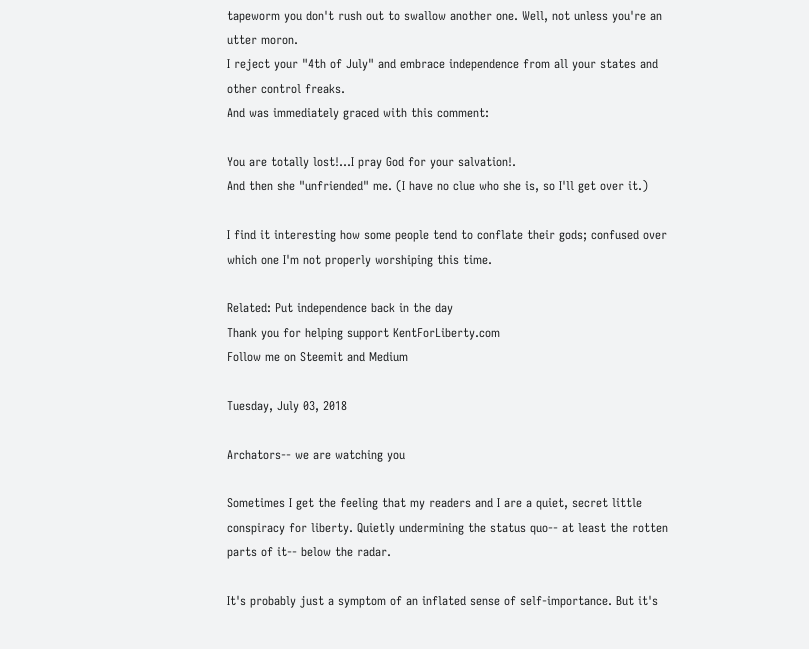tapeworm you don't rush out to swallow another one. Well, not unless you're an utter moron.
I reject your "4th of July" and embrace independence from all your states and other control freaks.
And was immediately graced with this comment:

You are totally lost!...I pray God for your salvation!.
And then she "unfriended" me. (I have no clue who she is, so I'll get over it.)

I find it interesting how some people tend to conflate their gods; confused over which one I'm not properly worshiping this time.

Related: Put independence back in the day
Thank you for helping support KentForLiberty.com
Follow me on Steemit and Medium

Tuesday, July 03, 2018

Archators-- we are watching you

Sometimes I get the feeling that my readers and I are a quiet, secret little conspiracy for liberty. Quietly undermining the status quo-- at least the rotten parts of it-- below the radar.

It's probably just a symptom of an inflated sense of self-importance. But it's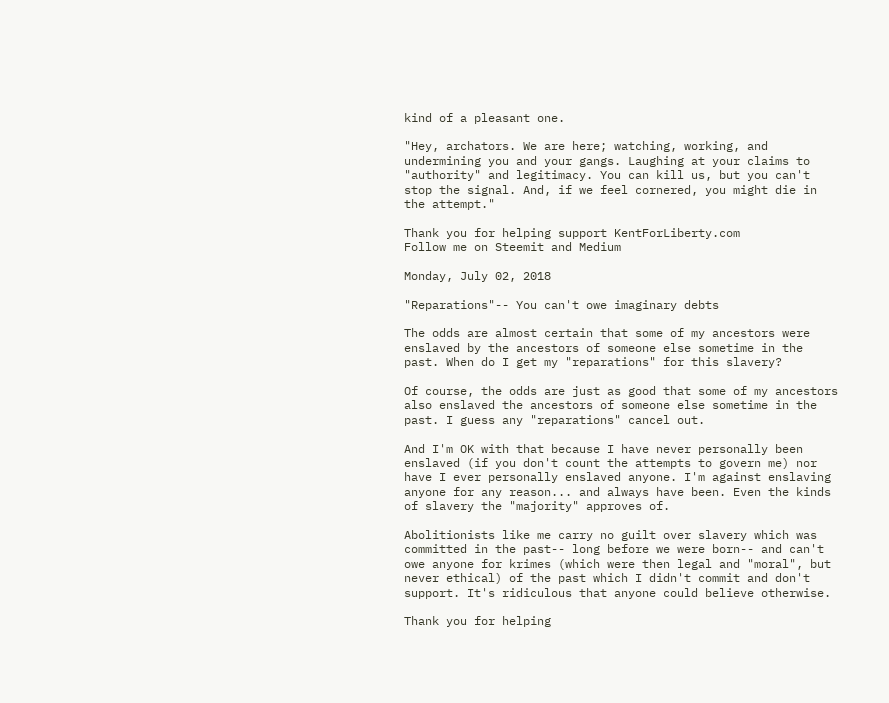kind of a pleasant one.

"Hey, archators. We are here; watching, working, and undermining you and your gangs. Laughing at your claims to "authority" and legitimacy. You can kill us, but you can't stop the signal. And, if we feel cornered, you might die in the attempt."

Thank you for helping support KentForLiberty.com
Follow me on Steemit and Medium

Monday, July 02, 2018

"Reparations"-- You can't owe imaginary debts

The odds are almost certain that some of my ancestors were enslaved by the ancestors of someone else sometime in the past. When do I get my "reparations" for this slavery?

Of course, the odds are just as good that some of my ancestors also enslaved the ancestors of someone else sometime in the past. I guess any "reparations" cancel out.

And I'm OK with that because I have never personally been enslaved (if you don't count the attempts to govern me) nor have I ever personally enslaved anyone. I'm against enslaving anyone for any reason... and always have been. Even the kinds of slavery the "majority" approves of.

Abolitionists like me carry no guilt over slavery which was committed in the past-- long before we were born-- and can't owe anyone for krimes (which were then legal and "moral", but never ethical) of the past which I didn't commit and don't support. It's ridiculous that anyone could believe otherwise.

Thank you for helping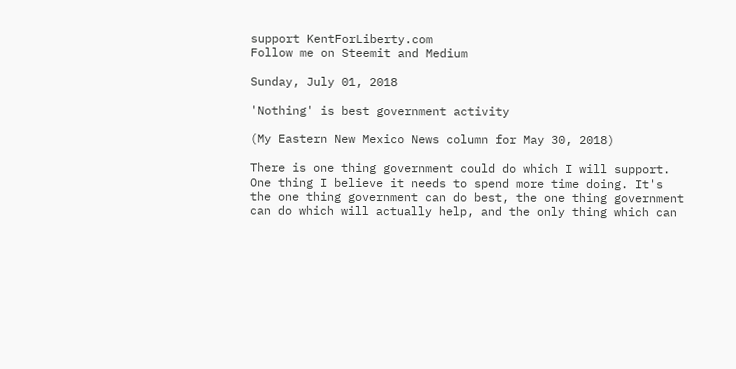support KentForLiberty.com
Follow me on Steemit and Medium

Sunday, July 01, 2018

'Nothing' is best government activity

(My Eastern New Mexico News column for May 30, 2018)

There is one thing government could do which I will support. One thing I believe it needs to spend more time doing. It's the one thing government can do best, the one thing government can do which will actually help, and the only thing which can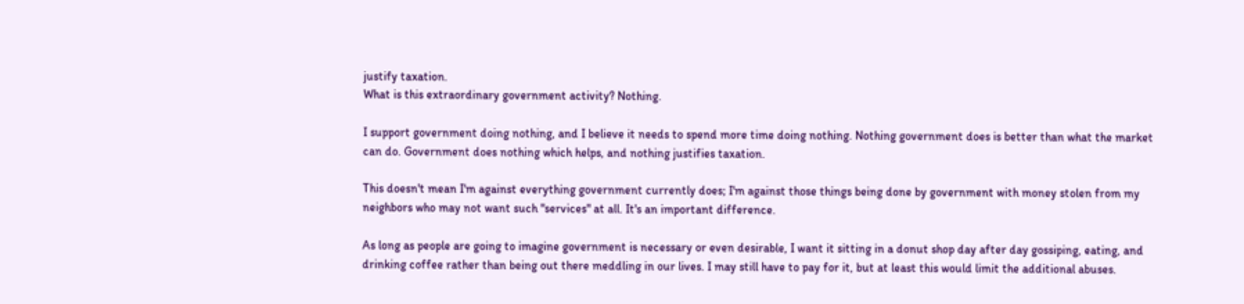justify taxation.
What is this extraordinary government activity? Nothing.

I support government doing nothing, and I believe it needs to spend more time doing nothing. Nothing government does is better than what the market can do. Government does nothing which helps, and nothing justifies taxation.

This doesn't mean I'm against everything government currently does; I'm against those things being done by government with money stolen from my neighbors who may not want such "services" at all. It's an important difference.

As long as people are going to imagine government is necessary or even desirable, I want it sitting in a donut shop day after day gossiping, eating, and drinking coffee rather than being out there meddling in our lives. I may still have to pay for it, but at least this would limit the additional abuses.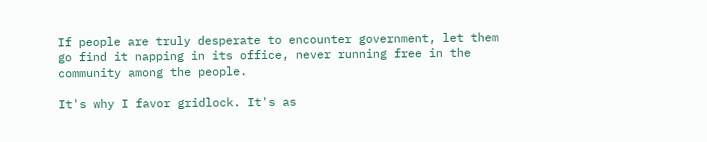If people are truly desperate to encounter government, let them go find it napping in its office, never running free in the community among the people.

It's why I favor gridlock. It's as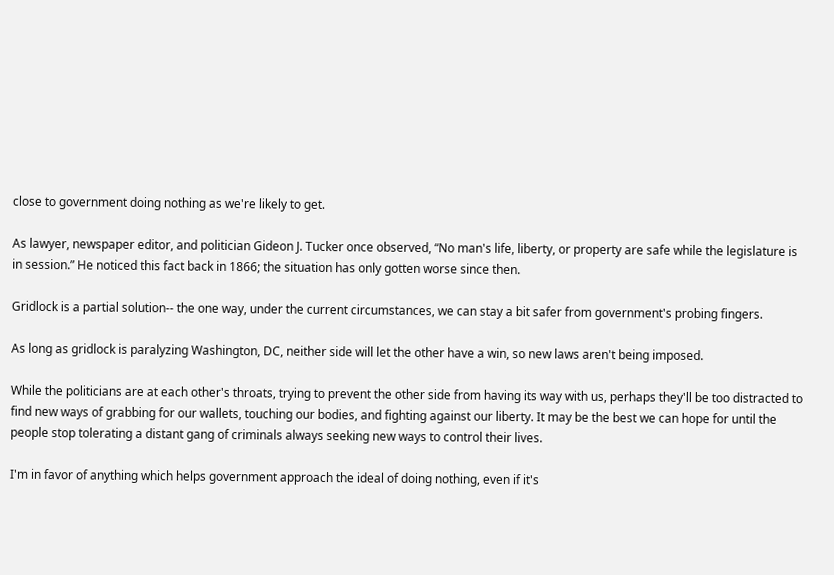close to government doing nothing as we're likely to get.

As lawyer, newspaper editor, and politician Gideon J. Tucker once observed, “No man's life, liberty, or property are safe while the legislature is in session.” He noticed this fact back in 1866; the situation has only gotten worse since then.

Gridlock is a partial solution-- the one way, under the current circumstances, we can stay a bit safer from government's probing fingers.

As long as gridlock is paralyzing Washington, DC, neither side will let the other have a win, so new laws aren't being imposed.

While the politicians are at each other's throats, trying to prevent the other side from having its way with us, perhaps they'll be too distracted to find new ways of grabbing for our wallets, touching our bodies, and fighting against our liberty. It may be the best we can hope for until the people stop tolerating a distant gang of criminals always seeking new ways to control their lives.

I'm in favor of anything which helps government approach the ideal of doing nothing, even if it's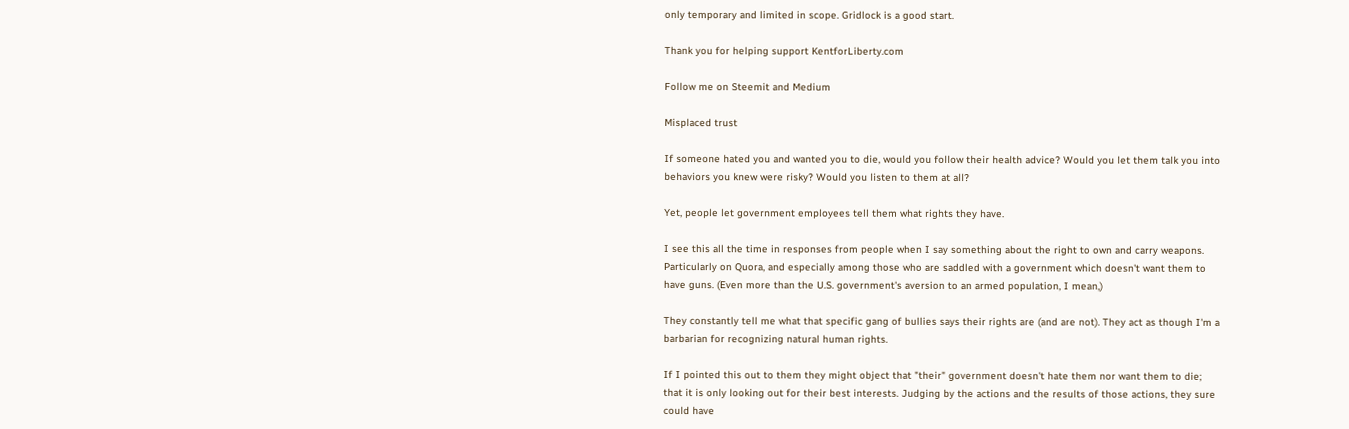only temporary and limited in scope. Gridlock is a good start.

Thank you for helping support KentforLiberty.com

Follow me on Steemit and Medium

Misplaced trust

If someone hated you and wanted you to die, would you follow their health advice? Would you let them talk you into behaviors you knew were risky? Would you listen to them at all?

Yet, people let government employees tell them what rights they have.

I see this all the time in responses from people when I say something about the right to own and carry weapons. Particularly on Quora, and especially among those who are saddled with a government which doesn't want them to have guns. (Even more than the U.S. government's aversion to an armed population, I mean,)

They constantly tell me what that specific gang of bullies says their rights are (and are not). They act as though I'm a barbarian for recognizing natural human rights.

If I pointed this out to them they might object that "their" government doesn't hate them nor want them to die; that it is only looking out for their best interests. Judging by the actions and the results of those actions, they sure could have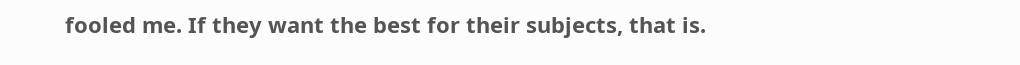fooled me. If they want the best for their subjects, that is.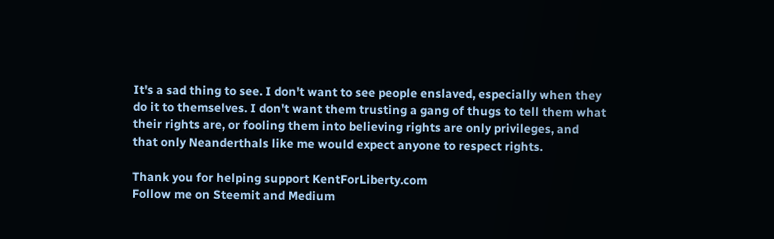It's a sad thing to see. I don't want to see people enslaved, especially when they do it to themselves. I don't want them trusting a gang of thugs to tell them what their rights are, or fooling them into believing rights are only privileges, and that only Neanderthals like me would expect anyone to respect rights.

Thank you for helping support KentForLiberty.com
Follow me on Steemit and Medium